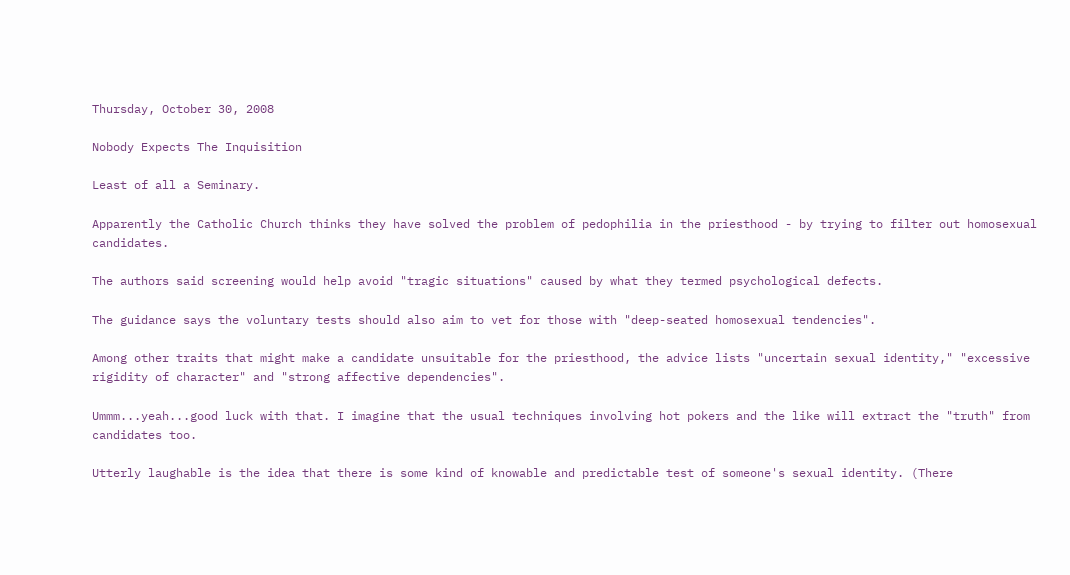Thursday, October 30, 2008

Nobody Expects The Inquisition

Least of all a Seminary.

Apparently the Catholic Church thinks they have solved the problem of pedophilia in the priesthood - by trying to filter out homosexual candidates.

The authors said screening would help avoid "tragic situations" caused by what they termed psychological defects.

The guidance says the voluntary tests should also aim to vet for those with "deep-seated homosexual tendencies".

Among other traits that might make a candidate unsuitable for the priesthood, the advice lists "uncertain sexual identity," "excessive rigidity of character" and "strong affective dependencies".

Ummm...yeah...good luck with that. I imagine that the usual techniques involving hot pokers and the like will extract the "truth" from candidates too.

Utterly laughable is the idea that there is some kind of knowable and predictable test of someone's sexual identity. (There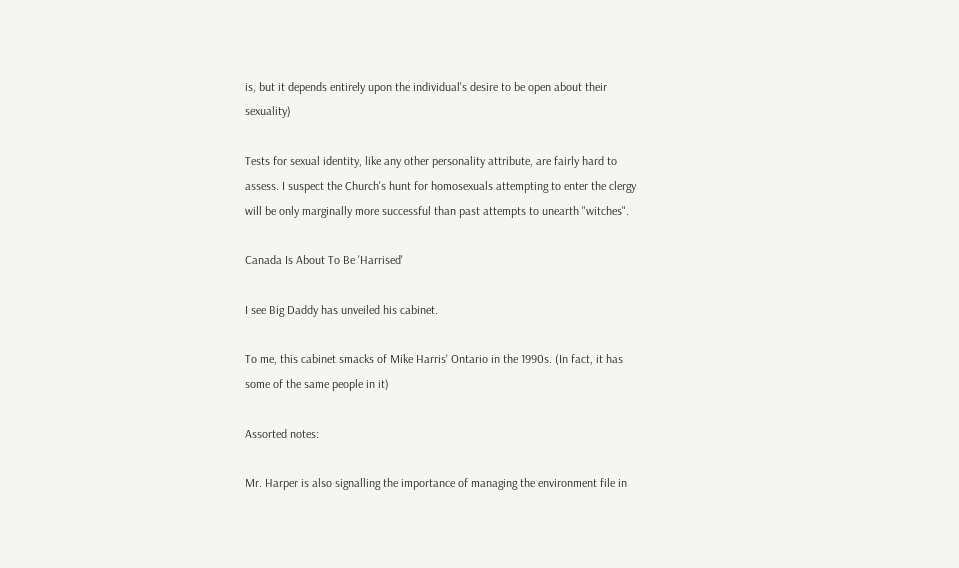is, but it depends entirely upon the individual's desire to be open about their sexuality)

Tests for sexual identity, like any other personality attribute, are fairly hard to assess. I suspect the Church's hunt for homosexuals attempting to enter the clergy will be only marginally more successful than past attempts to unearth "witches".

Canada Is About To Be 'Harrised'

I see Big Daddy has unveiled his cabinet.

To me, this cabinet smacks of Mike Harris' Ontario in the 1990s. (In fact, it has some of the same people in it)

Assorted notes:

Mr. Harper is also signalling the importance of managing the environment file in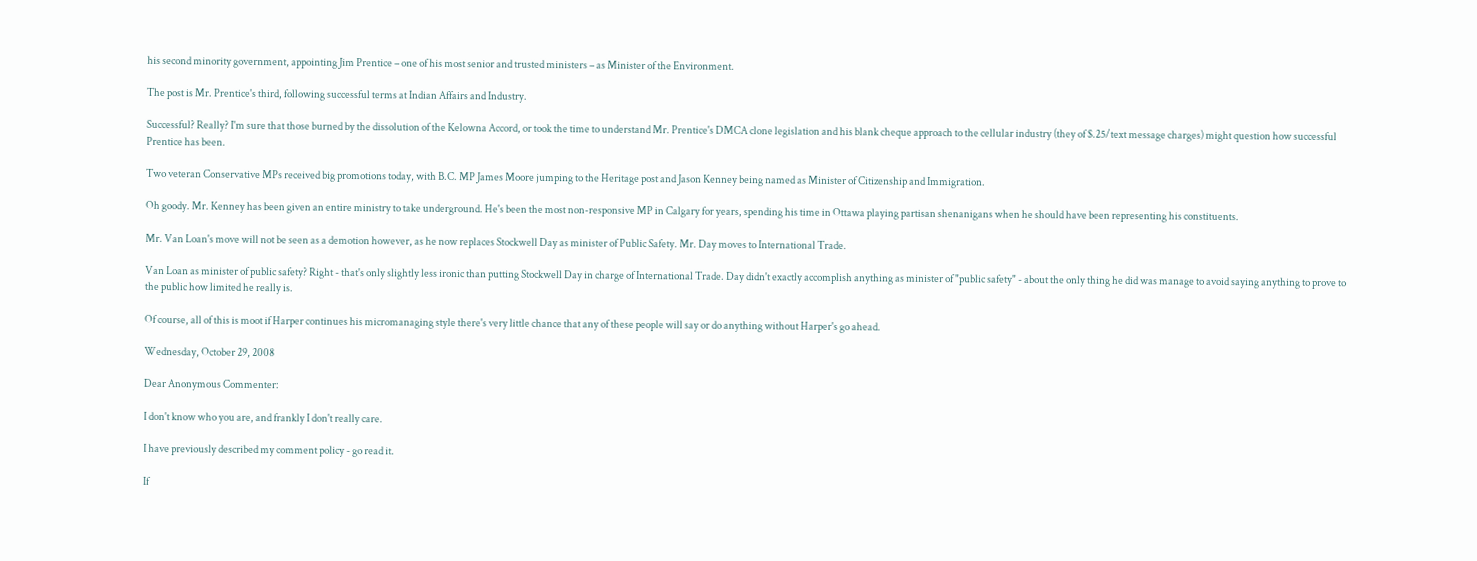his second minority government, appointing Jim Prentice – one of his most senior and trusted ministers – as Minister of the Environment.

The post is Mr. Prentice's third, following successful terms at Indian Affairs and Industry.

Successful? Really? I'm sure that those burned by the dissolution of the Kelowna Accord, or took the time to understand Mr. Prentice's DMCA clone legislation and his blank cheque approach to the cellular industry (they of $.25/text message charges) might question how successful Prentice has been.

Two veteran Conservative MPs received big promotions today, with B.C. MP James Moore jumping to the Heritage post and Jason Kenney being named as Minister of Citizenship and Immigration.

Oh goody. Mr. Kenney has been given an entire ministry to take underground. He's been the most non-responsive MP in Calgary for years, spending his time in Ottawa playing partisan shenanigans when he should have been representing his constituents.

Mr. Van Loan's move will not be seen as a demotion however, as he now replaces Stockwell Day as minister of Public Safety. Mr. Day moves to International Trade.

Van Loan as minister of public safety? Right - that's only slightly less ironic than putting Stockwell Day in charge of International Trade. Day didn't exactly accomplish anything as minister of "public safety" - about the only thing he did was manage to avoid saying anything to prove to the public how limited he really is.

Of course, all of this is moot if Harper continues his micromanaging style there's very little chance that any of these people will say or do anything without Harper's go ahead.

Wednesday, October 29, 2008

Dear Anonymous Commenter:

I don't know who you are, and frankly I don't really care.

I have previously described my comment policy - go read it.

If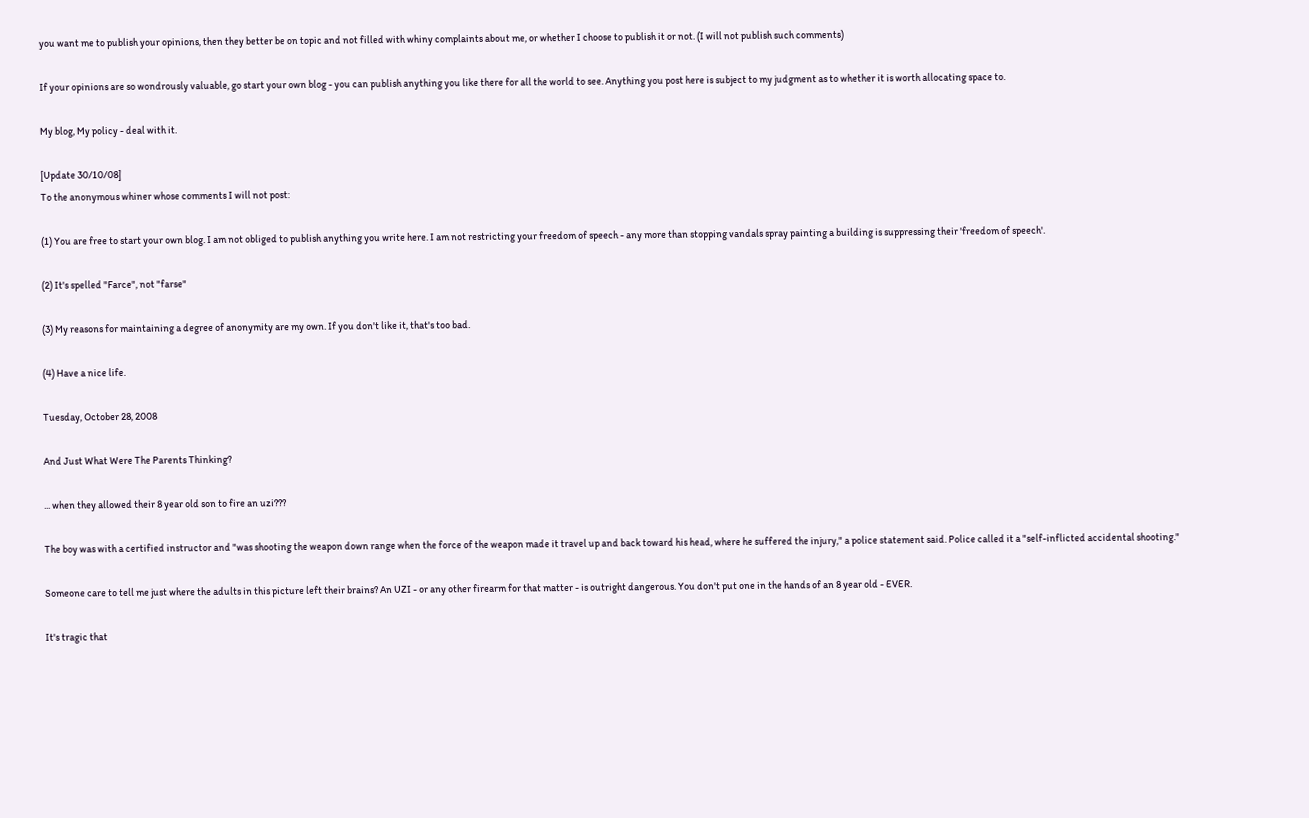you want me to publish your opinions, then they better be on topic and not filled with whiny complaints about me, or whether I choose to publish it or not. (I will not publish such comments)

If your opinions are so wondrously valuable, go start your own blog - you can publish anything you like there for all the world to see. Anything you post here is subject to my judgment as to whether it is worth allocating space to.

My blog, My policy - deal with it.

[Update 30/10/08]
To the anonymous whiner whose comments I will not post:

(1) You are free to start your own blog. I am not obliged to publish anything you write here. I am not restricting your freedom of speech - any more than stopping vandals spray painting a building is suppressing their 'freedom of speech'.

(2) It's spelled "Farce", not "farse"

(3) My reasons for maintaining a degree of anonymity are my own. If you don't like it, that's too bad.

(4) Have a nice life.

Tuesday, October 28, 2008

And Just What Were The Parents Thinking?

... when they allowed their 8 year old son to fire an uzi???

The boy was with a certified instructor and "was shooting the weapon down range when the force of the weapon made it travel up and back toward his head, where he suffered the injury," a police statement said. Police called it a "self-inflicted accidental shooting."

Someone care to tell me just where the adults in this picture left their brains? An UZI - or any other firearm for that matter - is outright dangerous. You don't put one in the hands of an 8 year old - EVER.

It's tragic that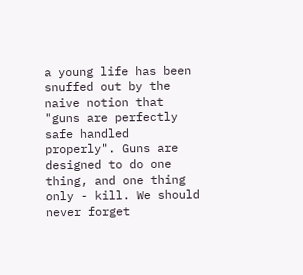a young life has been snuffed out by the naive notion that "guns are perfectly safe handled properly". Guns are designed to do one thing, and one thing only - kill. We should never forget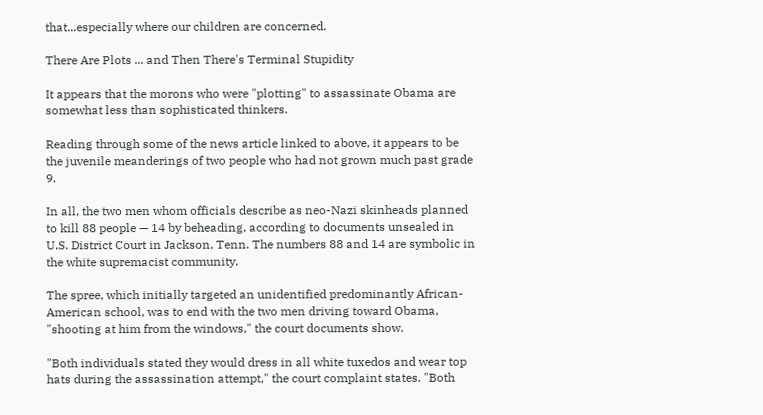that...especially where our children are concerned.

There Are Plots ... and Then There's Terminal Stupidity

It appears that the morons who were "plotting" to assassinate Obama are somewhat less than sophisticated thinkers.

Reading through some of the news article linked to above, it appears to be the juvenile meanderings of two people who had not grown much past grade 9.

In all, the two men whom officials describe as neo-Nazi skinheads planned to kill 88 people — 14 by beheading, according to documents unsealed in U.S. District Court in Jackson, Tenn. The numbers 88 and 14 are symbolic in the white supremacist community.

The spree, which initially targeted an unidentified predominantly African-American school, was to end with the two men driving toward Obama, "shooting at him from the windows," the court documents show.

"Both individuals stated they would dress in all white tuxedos and wear top hats during the assassination attempt," the court complaint states. "Both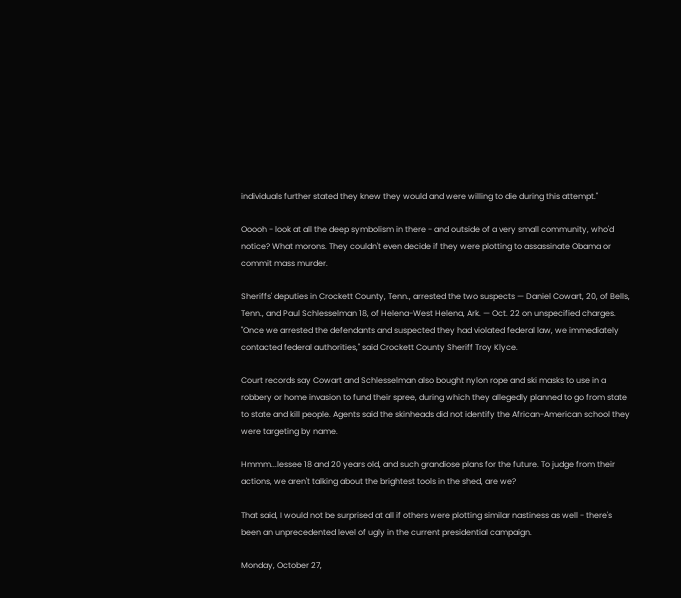individuals further stated they knew they would and were willing to die during this attempt."

Ooooh - look at all the deep symbolism in there - and outside of a very small community, who'd notice? What morons. They couldn't even decide if they were plotting to assassinate Obama or commit mass murder.

Sheriffs' deputies in Crockett County, Tenn., arrested the two suspects — Daniel Cowart, 20, of Bells, Tenn., and Paul Schlesselman 18, of Helena-West Helena, Ark. — Oct. 22 on unspecified charges. "Once we arrested the defendants and suspected they had violated federal law, we immediately contacted federal authorities," said Crockett County Sheriff Troy Klyce.

Court records say Cowart and Schlesselman also bought nylon rope and ski masks to use in a robbery or home invasion to fund their spree, during which they allegedly planned to go from state to state and kill people. Agents said the skinheads did not identify the African-American school they were targeting by name.

Hmmm...lessee 18 and 20 years old, and such grandiose plans for the future. To judge from their actions, we aren't talking about the brightest tools in the shed, are we?

That said, I would not be surprised at all if others were plotting similar nastiness as well - there's been an unprecedented level of ugly in the current presidential campaign.

Monday, October 27,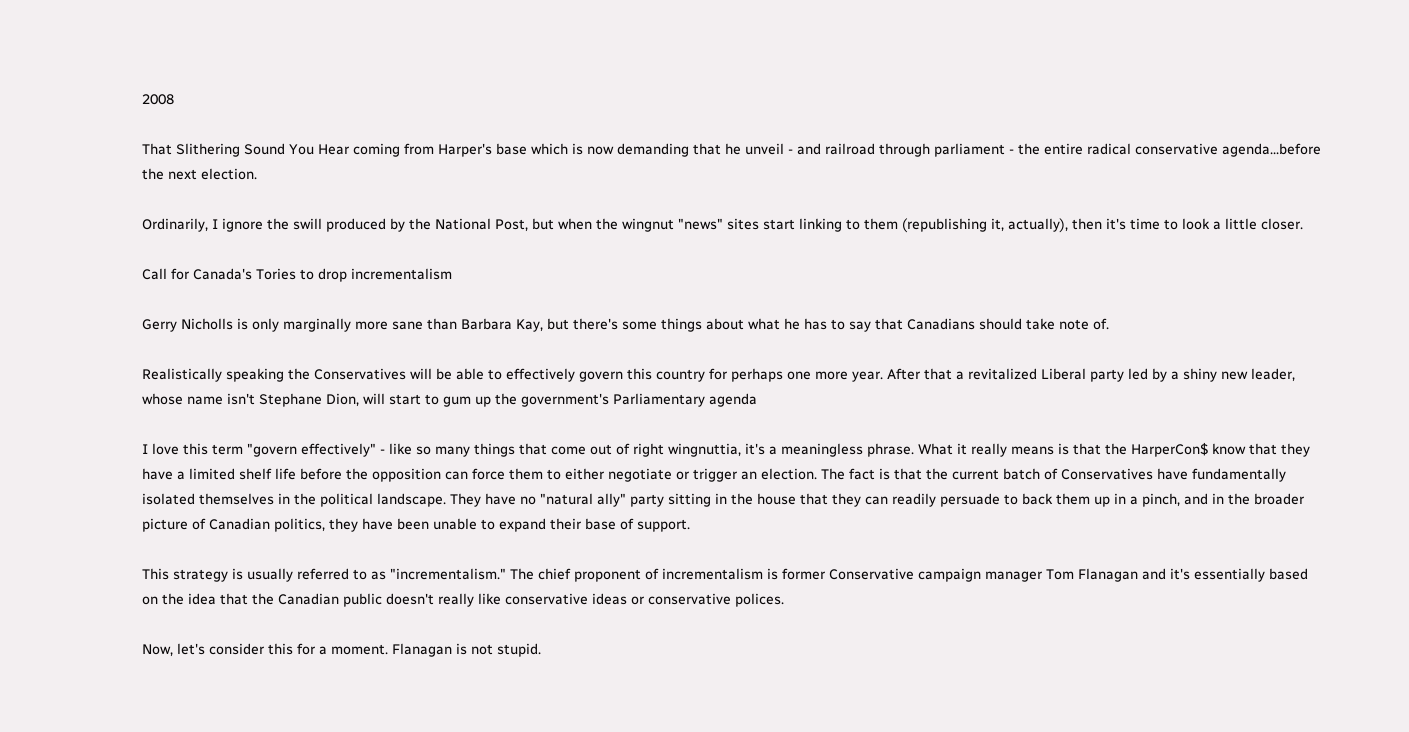2008

That Slithering Sound You Hear coming from Harper's base which is now demanding that he unveil - and railroad through parliament - the entire radical conservative agenda...before the next election.

Ordinarily, I ignore the swill produced by the National Post, but when the wingnut "news" sites start linking to them (republishing it, actually), then it's time to look a little closer.

Call for Canada's Tories to drop incrementalism

Gerry Nicholls is only marginally more sane than Barbara Kay, but there's some things about what he has to say that Canadians should take note of.

Realistically speaking the Conservatives will be able to effectively govern this country for perhaps one more year. After that a revitalized Liberal party led by a shiny new leader, whose name isn't Stephane Dion, will start to gum up the government's Parliamentary agenda

I love this term "govern effectively" - like so many things that come out of right wingnuttia, it's a meaningless phrase. What it really means is that the HarperCon$ know that they have a limited shelf life before the opposition can force them to either negotiate or trigger an election. The fact is that the current batch of Conservatives have fundamentally isolated themselves in the political landscape. They have no "natural ally" party sitting in the house that they can readily persuade to back them up in a pinch, and in the broader picture of Canadian politics, they have been unable to expand their base of support.

This strategy is usually referred to as "incrementalism." The chief proponent of incrementalism is former Conservative campaign manager Tom Flanagan and it's essentially based on the idea that the Canadian public doesn't really like conservative ideas or conservative polices.

Now, let's consider this for a moment. Flanagan is not stupid.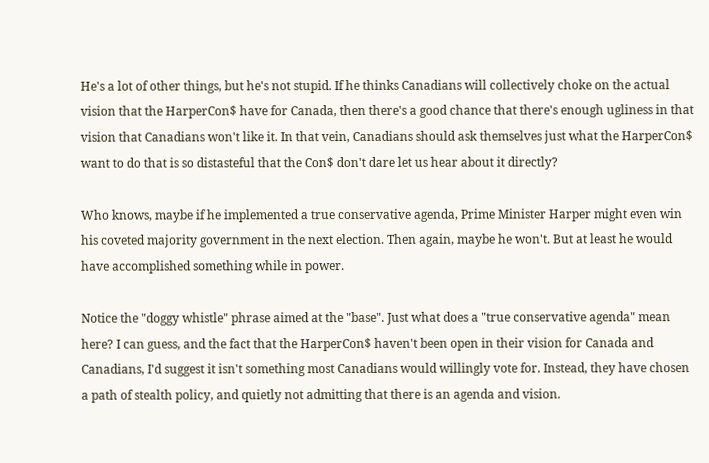He's a lot of other things, but he's not stupid. If he thinks Canadians will collectively choke on the actual vision that the HarperCon$ have for Canada, then there's a good chance that there's enough ugliness in that vision that Canadians won't like it. In that vein, Canadians should ask themselves just what the HarperCon$ want to do that is so distasteful that the Con$ don't dare let us hear about it directly?

Who knows, maybe if he implemented a true conservative agenda, Prime Minister Harper might even win his coveted majority government in the next election. Then again, maybe he won't. But at least he would have accomplished something while in power.

Notice the "doggy whistle" phrase aimed at the "base". Just what does a "true conservative agenda" mean here? I can guess, and the fact that the HarperCon$ haven't been open in their vision for Canada and Canadians, I'd suggest it isn't something most Canadians would willingly vote for. Instead, they have chosen a path of stealth policy, and quietly not admitting that there is an agenda and vision.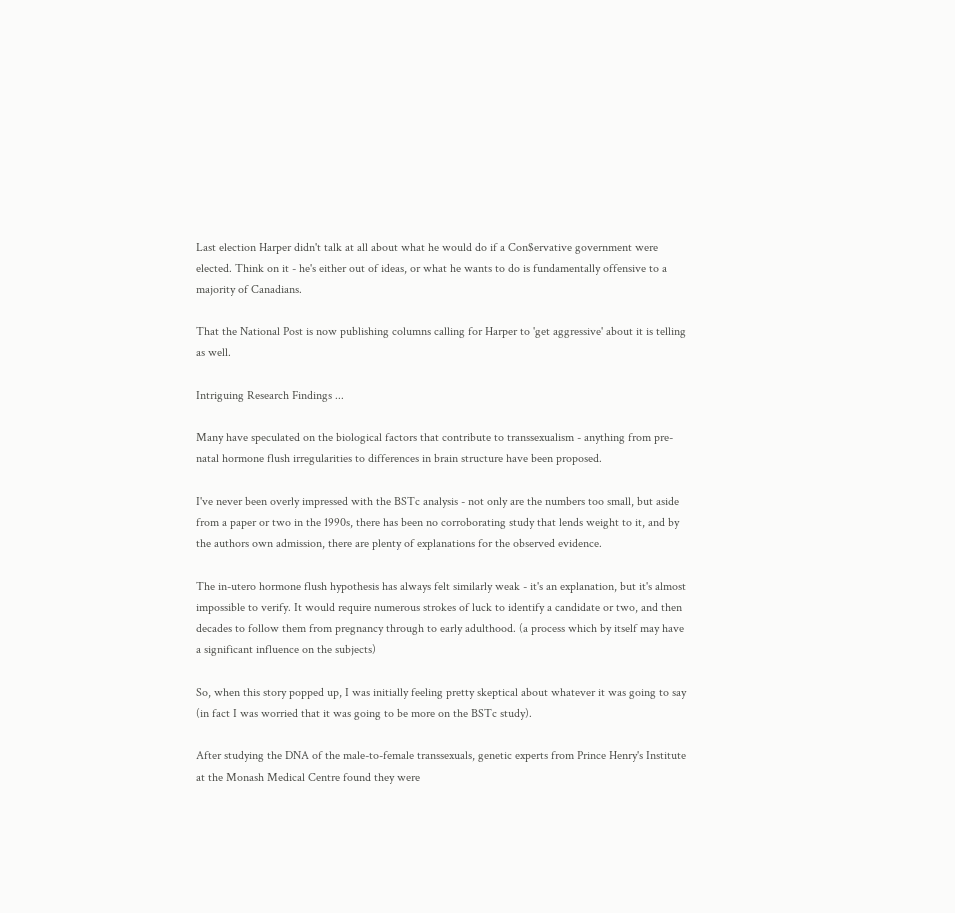Last election Harper didn't talk at all about what he would do if a Con$ervative government were elected. Think on it - he's either out of ideas, or what he wants to do is fundamentally offensive to a majority of Canadians.

That the National Post is now publishing columns calling for Harper to 'get aggressive' about it is telling as well.

Intriguing Research Findings ...

Many have speculated on the biological factors that contribute to transsexualism - anything from pre-natal hormone flush irregularities to differences in brain structure have been proposed.

I've never been overly impressed with the BSTc analysis - not only are the numbers too small, but aside from a paper or two in the 1990s, there has been no corroborating study that lends weight to it, and by the authors own admission, there are plenty of explanations for the observed evidence.

The in-utero hormone flush hypothesis has always felt similarly weak - it's an explanation, but it's almost impossible to verify. It would require numerous strokes of luck to identify a candidate or two, and then decades to follow them from pregnancy through to early adulthood. (a process which by itself may have a significant influence on the subjects)

So, when this story popped up, I was initially feeling pretty skeptical about whatever it was going to say (in fact I was worried that it was going to be more on the BSTc study).

After studying the DNA of the male-to-female transsexuals, genetic experts from Prince Henry's Institute at the Monash Medical Centre found they were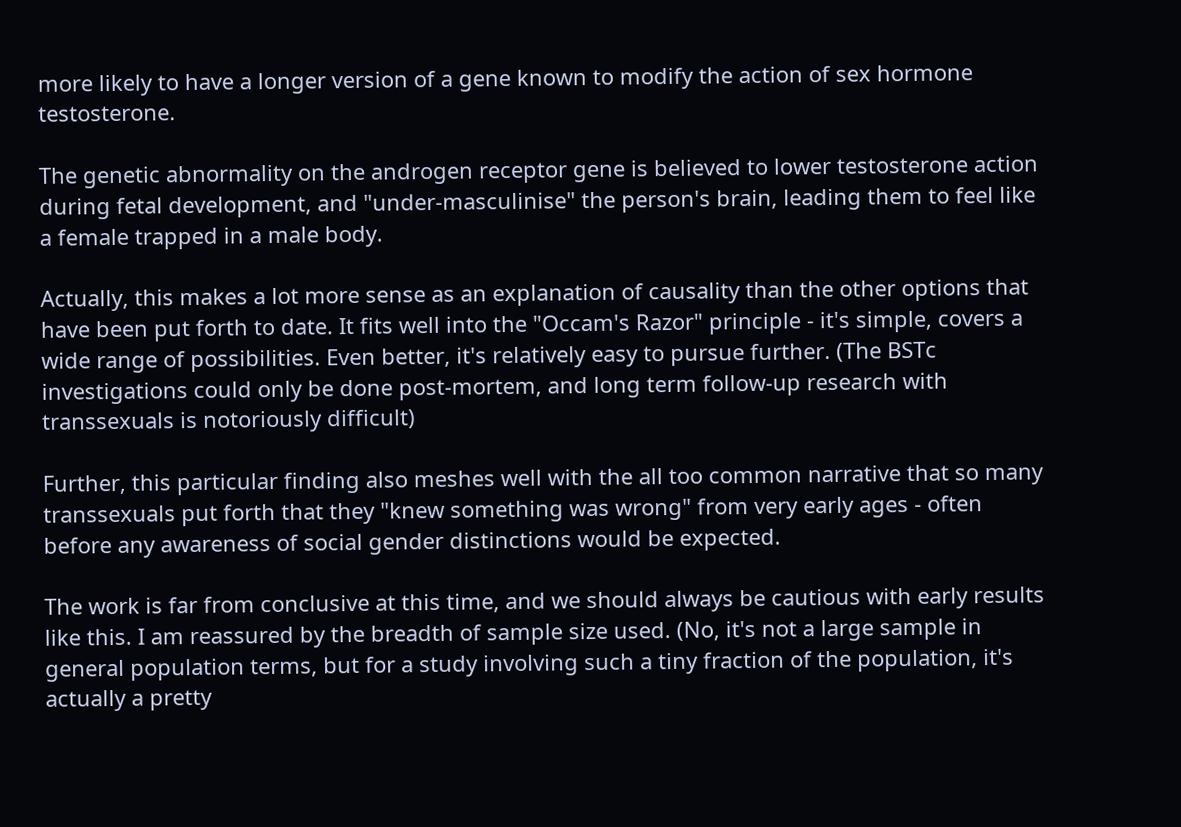more likely to have a longer version of a gene known to modify the action of sex hormone testosterone.

The genetic abnormality on the androgen receptor gene is believed to lower testosterone action during fetal development, and "under-masculinise" the person's brain, leading them to feel like a female trapped in a male body.

Actually, this makes a lot more sense as an explanation of causality than the other options that have been put forth to date. It fits well into the "Occam's Razor" principle - it's simple, covers a wide range of possibilities. Even better, it's relatively easy to pursue further. (The BSTc investigations could only be done post-mortem, and long term follow-up research with transsexuals is notoriously difficult)

Further, this particular finding also meshes well with the all too common narrative that so many transsexuals put forth that they "knew something was wrong" from very early ages - often before any awareness of social gender distinctions would be expected.

The work is far from conclusive at this time, and we should always be cautious with early results like this. I am reassured by the breadth of sample size used. (No, it's not a large sample in general population terms, but for a study involving such a tiny fraction of the population, it's actually a pretty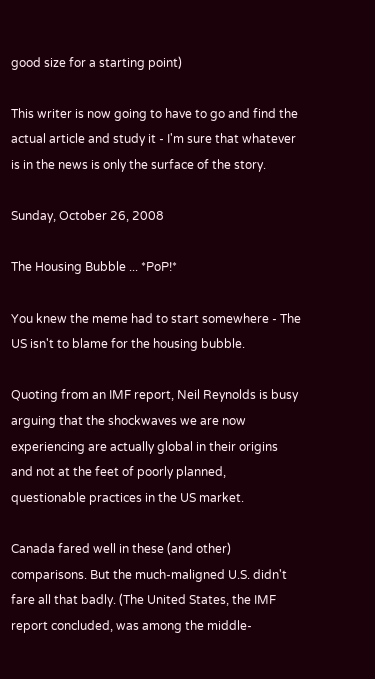good size for a starting point)

This writer is now going to have to go and find the actual article and study it - I'm sure that whatever is in the news is only the surface of the story.

Sunday, October 26, 2008

The Housing Bubble ... *PoP!*

You knew the meme had to start somewhere - The US isn't to blame for the housing bubble.

Quoting from an IMF report, Neil Reynolds is busy arguing that the shockwaves we are now experiencing are actually global in their origins and not at the feet of poorly planned, questionable practices in the US market.

Canada fared well in these (and other) comparisons. But the much-maligned U.S. didn't fare all that badly. (The United States, the IMF report concluded, was among the middle-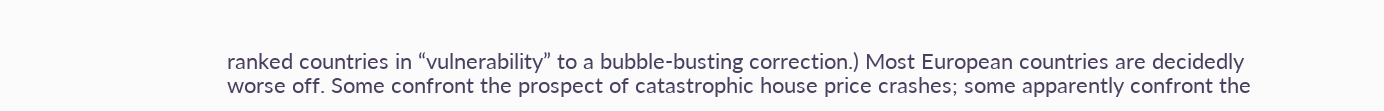ranked countries in “vulnerability” to a bubble-busting correction.) Most European countries are decidedly worse off. Some confront the prospect of catastrophic house price crashes; some apparently confront the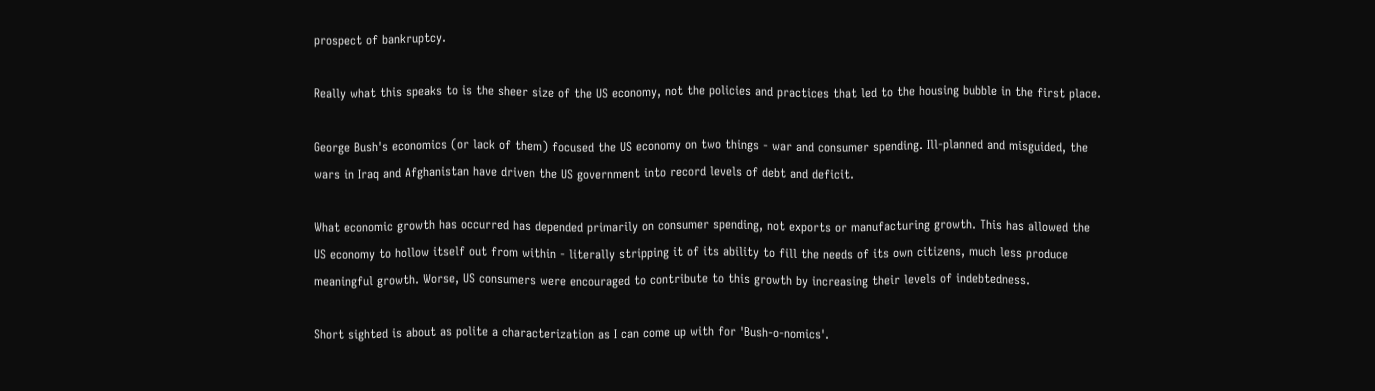prospect of bankruptcy.

Really what this speaks to is the sheer size of the US economy, not the policies and practices that led to the housing bubble in the first place.

George Bush's economics (or lack of them) focused the US economy on two things - war and consumer spending. Ill-planned and misguided, the wars in Iraq and Afghanistan have driven the US government into record levels of debt and deficit.

What economic growth has occurred has depended primarily on consumer spending, not exports or manufacturing growth. This has allowed the US economy to hollow itself out from within - literally stripping it of its ability to fill the needs of its own citizens, much less produce meaningful growth. Worse, US consumers were encouraged to contribute to this growth by increasing their levels of indebtedness.

Short sighted is about as polite a characterization as I can come up with for 'Bush-o-nomics'.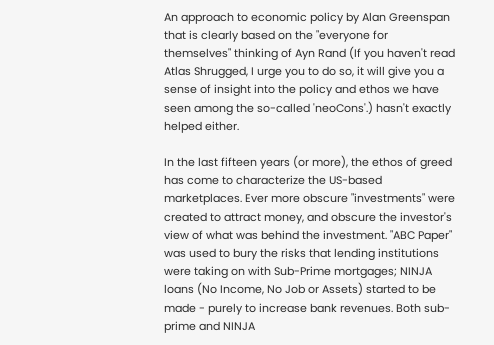An approach to economic policy by Alan Greenspan that is clearly based on the "everyone for themselves" thinking of Ayn Rand (If you haven't read Atlas Shrugged, I urge you to do so, it will give you a sense of insight into the policy and ethos we have seen among the so-called 'neoCons'.) hasn't exactly helped either.

In the last fifteen years (or more), the ethos of greed has come to characterize the US-based marketplaces. Ever more obscure "investments" were created to attract money, and obscure the investor's view of what was behind the investment. "ABC Paper" was used to bury the risks that lending institutions were taking on with Sub-Prime mortgages; NINJA loans (No Income, No Job or Assets) started to be made - purely to increase bank revenues. Both sub-prime and NINJA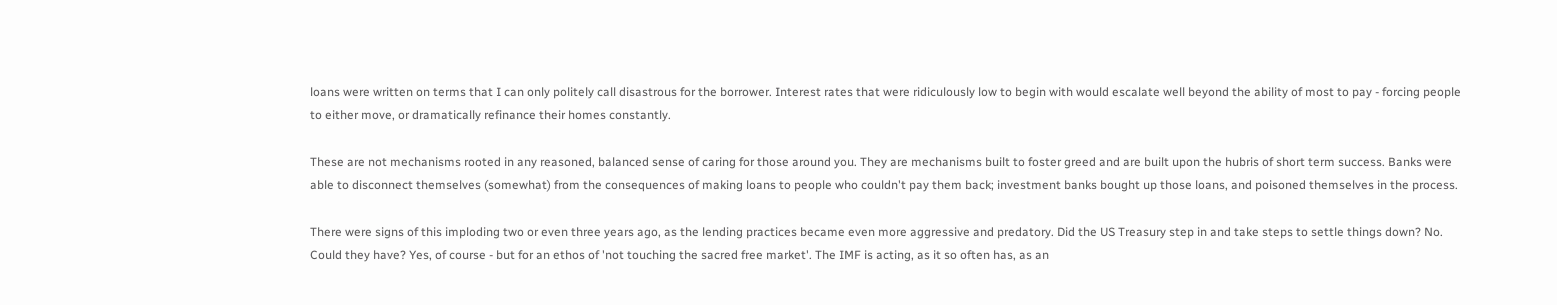loans were written on terms that I can only politely call disastrous for the borrower. Interest rates that were ridiculously low to begin with would escalate well beyond the ability of most to pay - forcing people to either move, or dramatically refinance their homes constantly.

These are not mechanisms rooted in any reasoned, balanced sense of caring for those around you. They are mechanisms built to foster greed and are built upon the hubris of short term success. Banks were able to disconnect themselves (somewhat) from the consequences of making loans to people who couldn't pay them back; investment banks bought up those loans, and poisoned themselves in the process.

There were signs of this imploding two or even three years ago, as the lending practices became even more aggressive and predatory. Did the US Treasury step in and take steps to settle things down? No. Could they have? Yes, of course - but for an ethos of 'not touching the sacred free market'. The IMF is acting, as it so often has, as an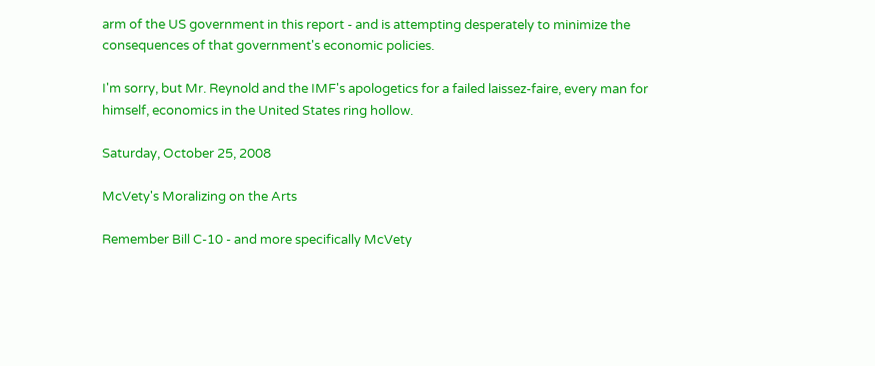arm of the US government in this report - and is attempting desperately to minimize the consequences of that government's economic policies.

I'm sorry, but Mr. Reynold and the IMF's apologetics for a failed laissez-faire, every man for himself, economics in the United States ring hollow.

Saturday, October 25, 2008

McVety's Moralizing on the Arts

Remember Bill C-10 - and more specifically McVety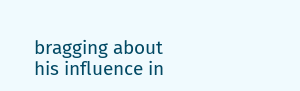bragging about his influence in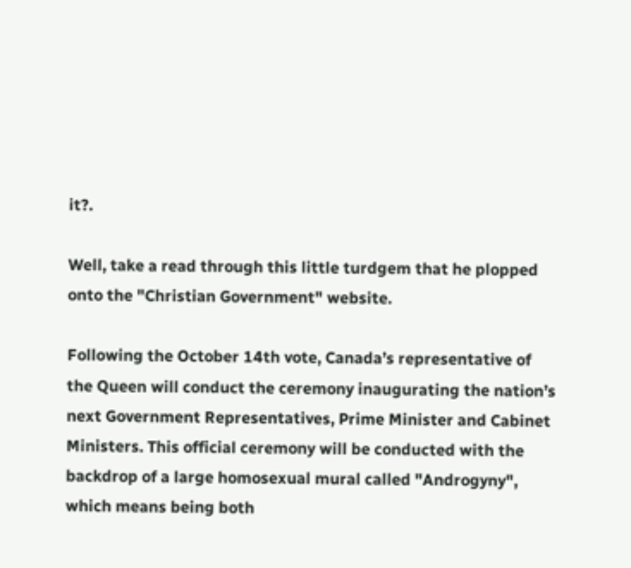it?.

Well, take a read through this little turdgem that he plopped onto the "Christian Government" website.

Following the October 14th vote, Canada’s representative of the Queen will conduct the ceremony inaugurating the nation’s next Government Representatives, Prime Minister and Cabinet Ministers. This official ceremony will be conducted with the backdrop of a large homosexual mural called "Androgyny", which means being both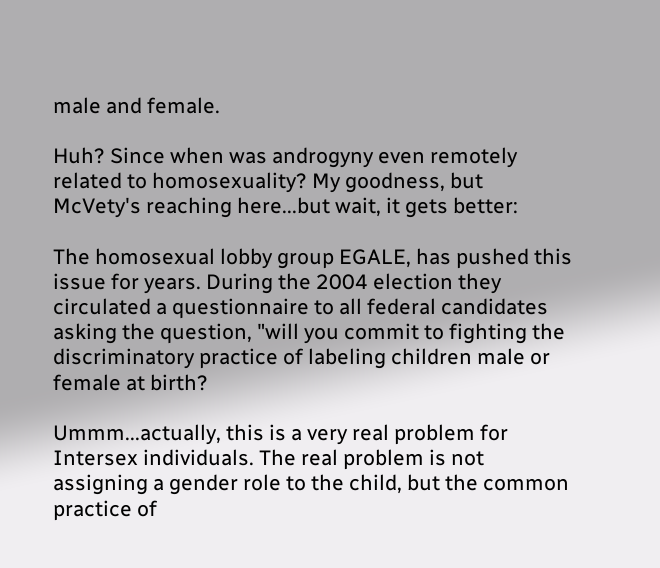male and female.

Huh? Since when was androgyny even remotely related to homosexuality? My goodness, but McVety's reaching here...but wait, it gets better:

The homosexual lobby group EGALE, has pushed this issue for years. During the 2004 election they circulated a questionnaire to all federal candidates asking the question, "will you commit to fighting the discriminatory practice of labeling children male or female at birth?

Ummm...actually, this is a very real problem for Intersex individuals. The real problem is not assigning a gender role to the child, but the common practice of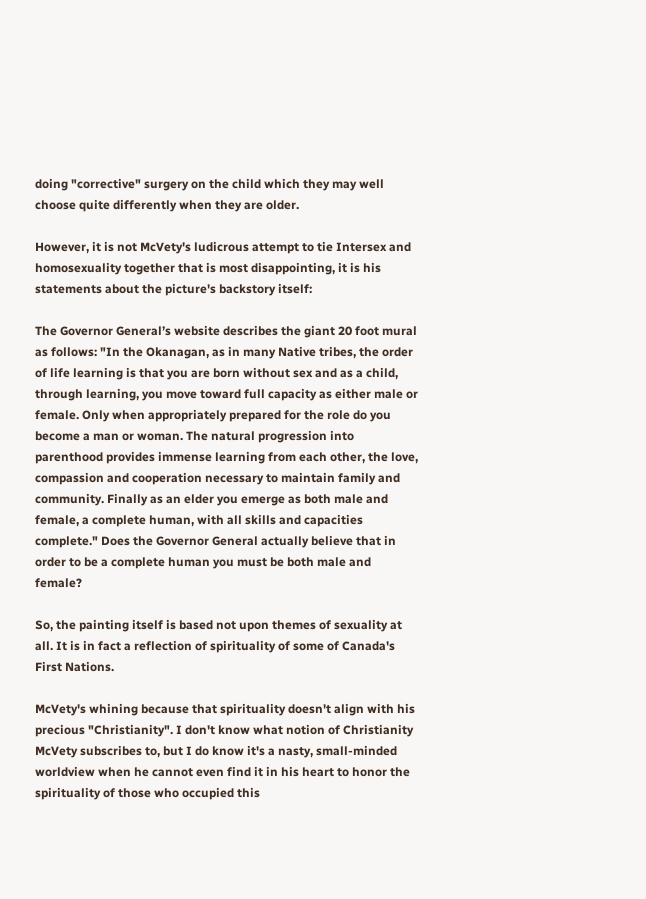doing "corrective" surgery on the child which they may well choose quite differently when they are older.

However, it is not McVety's ludicrous attempt to tie Intersex and homosexuality together that is most disappointing, it is his statements about the picture's backstory itself:

The Governor General’s website describes the giant 20 foot mural as follows: "In the Okanagan, as in many Native tribes, the order of life learning is that you are born without sex and as a child, through learning, you move toward full capacity as either male or female. Only when appropriately prepared for the role do you become a man or woman. The natural progression into parenthood provides immense learning from each other, the love, compassion and cooperation necessary to maintain family and community. Finally as an elder you emerge as both male and female, a complete human, with all skills and capacities complete." Does the Governor General actually believe that in order to be a complete human you must be both male and female?

So, the painting itself is based not upon themes of sexuality at all. It is in fact a reflection of spirituality of some of Canada's First Nations.

McVety's whining because that spirituality doesn't align with his precious "Christianity". I don't know what notion of Christianity McVety subscribes to, but I do know it's a nasty, small-minded worldview when he cannot even find it in his heart to honor the spirituality of those who occupied this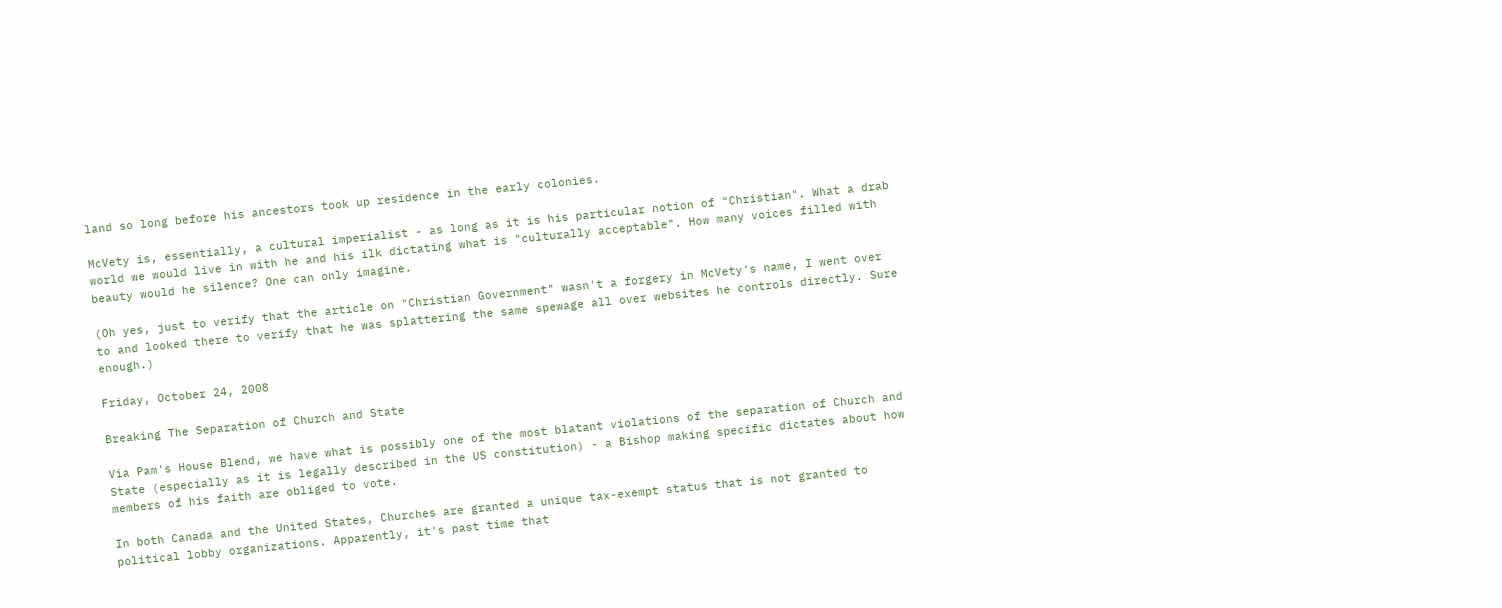land so long before his ancestors took up residence in the early colonies.

McVety is, essentially, a cultural imperialist - as long as it is his particular notion of "Christian". What a drab world we would live in with he and his ilk dictating what is "culturally acceptable". How many voices filled with beauty would he silence? One can only imagine.

(Oh yes, just to verify that the article on "Christian Government" wasn't a forgery in McVety's name, I went over to and looked there to verify that he was splattering the same spewage all over websites he controls directly. Sure enough.)

Friday, October 24, 2008

Breaking The Separation of Church and State

Via Pam's House Blend, we have what is possibly one of the most blatant violations of the separation of Church and State (especially as it is legally described in the US constitution) - a Bishop making specific dictates about how members of his faith are obliged to vote.

In both Canada and the United States, Churches are granted a unique tax-exempt status that is not granted to political lobby organizations. Apparently, it's past time that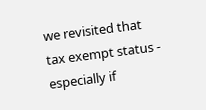we revisited that tax exempt status - especially if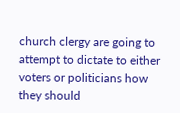church clergy are going to attempt to dictate to either voters or politicians how they should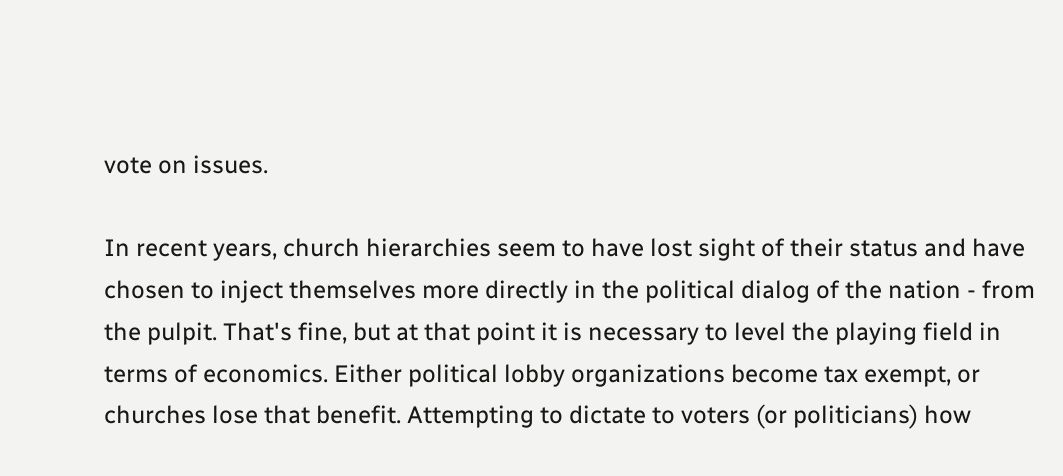vote on issues.

In recent years, church hierarchies seem to have lost sight of their status and have chosen to inject themselves more directly in the political dialog of the nation - from the pulpit. That's fine, but at that point it is necessary to level the playing field in terms of economics. Either political lobby organizations become tax exempt, or churches lose that benefit. Attempting to dictate to voters (or politicians) how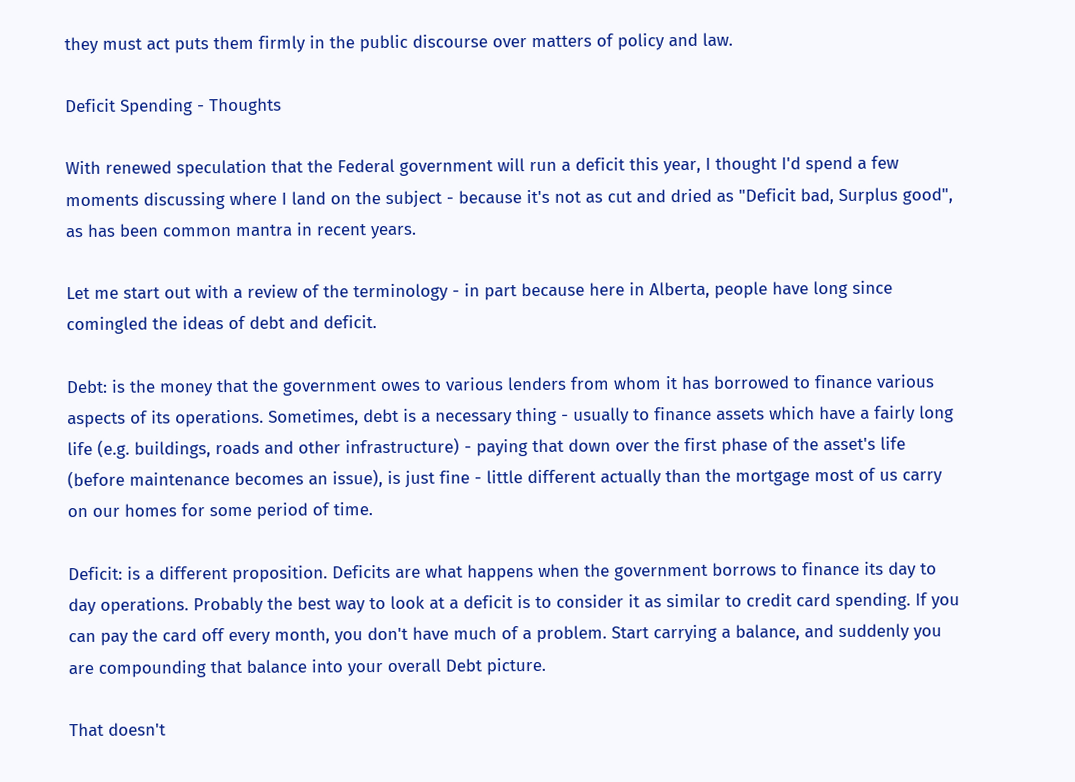they must act puts them firmly in the public discourse over matters of policy and law.

Deficit Spending - Thoughts

With renewed speculation that the Federal government will run a deficit this year, I thought I'd spend a few moments discussing where I land on the subject - because it's not as cut and dried as "Deficit bad, Surplus good", as has been common mantra in recent years.

Let me start out with a review of the terminology - in part because here in Alberta, people have long since comingled the ideas of debt and deficit.

Debt: is the money that the government owes to various lenders from whom it has borrowed to finance various aspects of its operations. Sometimes, debt is a necessary thing - usually to finance assets which have a fairly long life (e.g. buildings, roads and other infrastructure) - paying that down over the first phase of the asset's life (before maintenance becomes an issue), is just fine - little different actually than the mortgage most of us carry on our homes for some period of time.

Deficit: is a different proposition. Deficits are what happens when the government borrows to finance its day to day operations. Probably the best way to look at a deficit is to consider it as similar to credit card spending. If you can pay the card off every month, you don't have much of a problem. Start carrying a balance, and suddenly you are compounding that balance into your overall Debt picture.

That doesn't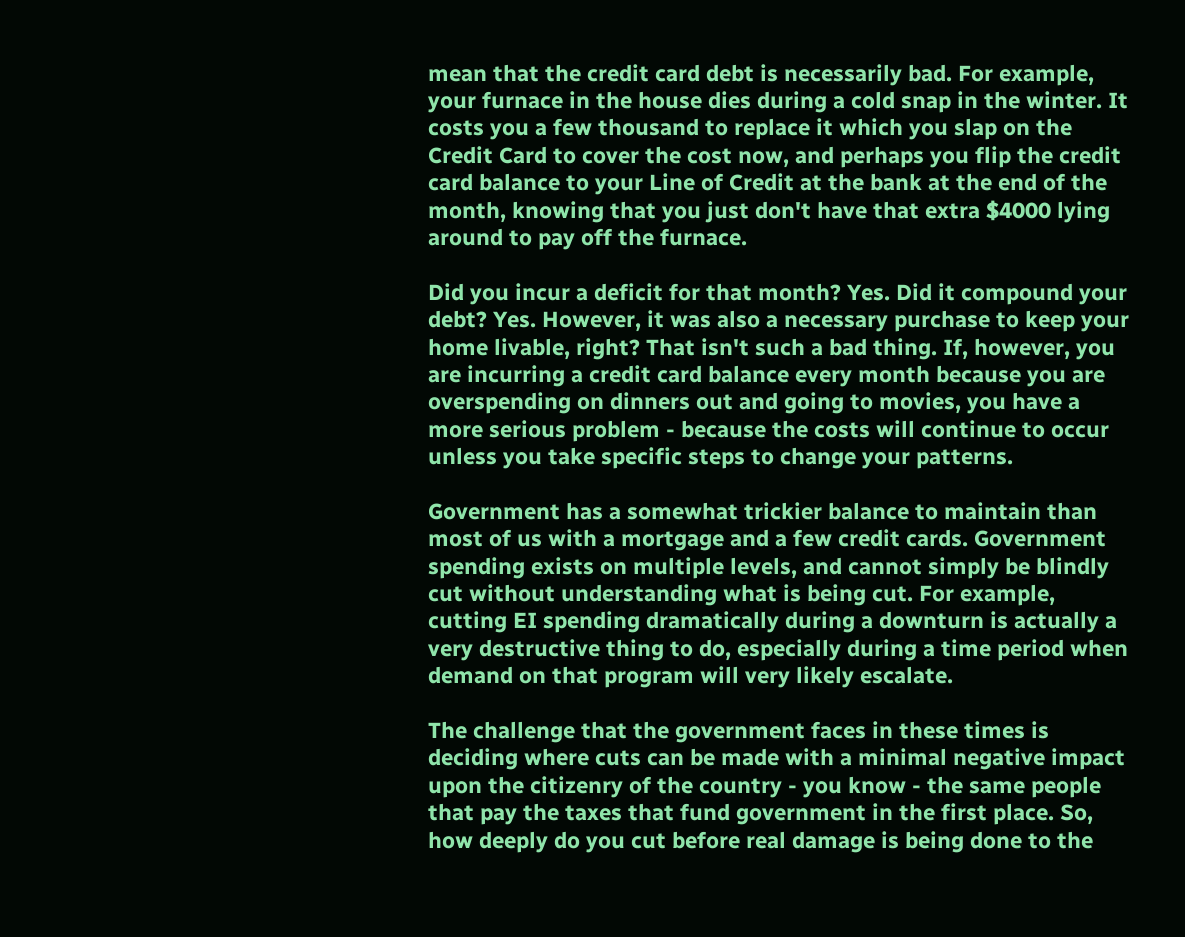mean that the credit card debt is necessarily bad. For example, your furnace in the house dies during a cold snap in the winter. It costs you a few thousand to replace it which you slap on the Credit Card to cover the cost now, and perhaps you flip the credit card balance to your Line of Credit at the bank at the end of the month, knowing that you just don't have that extra $4000 lying around to pay off the furnace.

Did you incur a deficit for that month? Yes. Did it compound your debt? Yes. However, it was also a necessary purchase to keep your home livable, right? That isn't such a bad thing. If, however, you are incurring a credit card balance every month because you are overspending on dinners out and going to movies, you have a more serious problem - because the costs will continue to occur unless you take specific steps to change your patterns.

Government has a somewhat trickier balance to maintain than most of us with a mortgage and a few credit cards. Government spending exists on multiple levels, and cannot simply be blindly cut without understanding what is being cut. For example, cutting EI spending dramatically during a downturn is actually a very destructive thing to do, especially during a time period when demand on that program will very likely escalate.

The challenge that the government faces in these times is deciding where cuts can be made with a minimal negative impact upon the citizenry of the country - you know - the same people that pay the taxes that fund government in the first place. So, how deeply do you cut before real damage is being done to the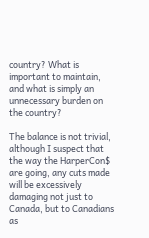country? What is important to maintain, and what is simply an unnecessary burden on the country?

The balance is not trivial, although I suspect that the way the HarperCon$ are going, any cuts made will be excessively damaging not just to Canada, but to Canadians as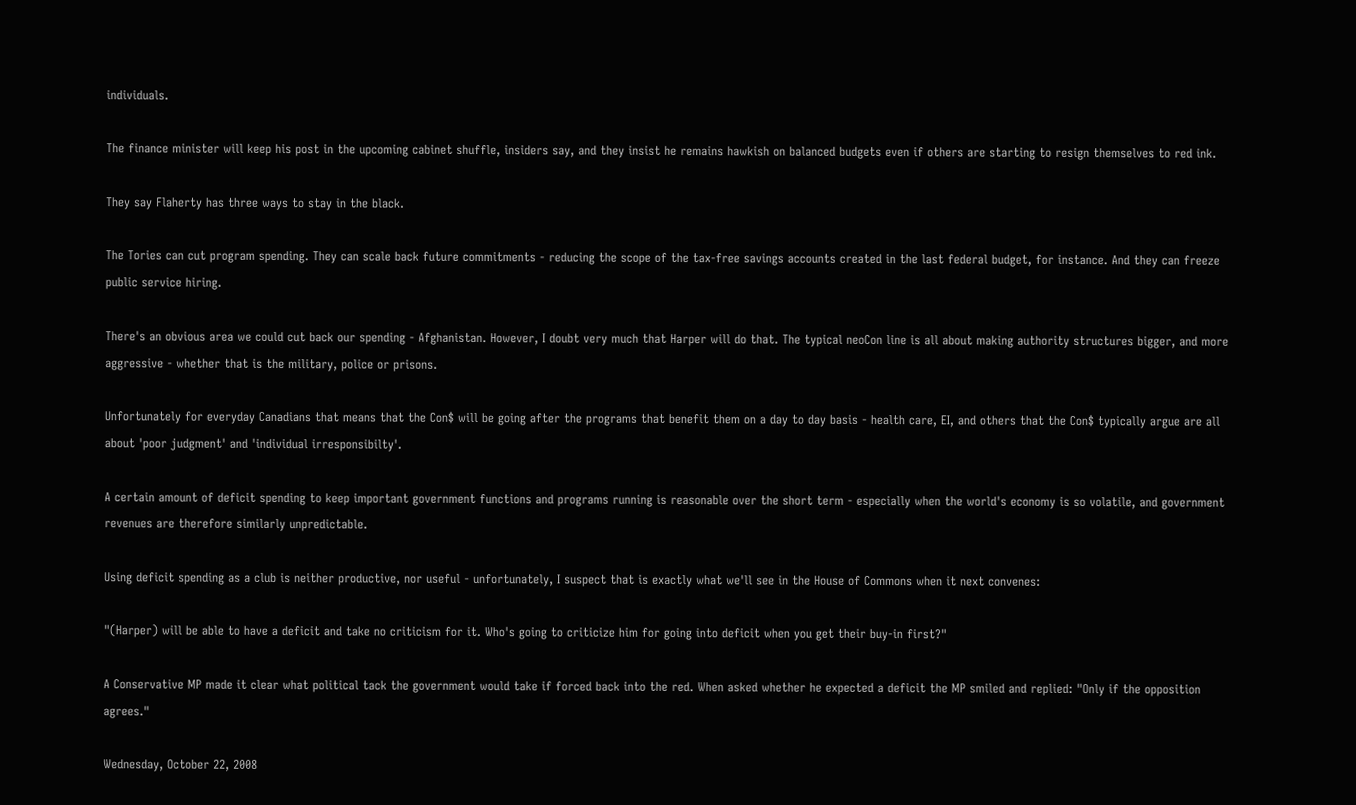individuals.

The finance minister will keep his post in the upcoming cabinet shuffle, insiders say, and they insist he remains hawkish on balanced budgets even if others are starting to resign themselves to red ink.

They say Flaherty has three ways to stay in the black.

The Tories can cut program spending. They can scale back future commitments - reducing the scope of the tax-free savings accounts created in the last federal budget, for instance. And they can freeze public service hiring.

There's an obvious area we could cut back our spending - Afghanistan. However, I doubt very much that Harper will do that. The typical neoCon line is all about making authority structures bigger, and more aggressive - whether that is the military, police or prisons.

Unfortunately for everyday Canadians that means that the Con$ will be going after the programs that benefit them on a day to day basis - health care, EI, and others that the Con$ typically argue are all about 'poor judgment' and 'individual irresponsibilty'.

A certain amount of deficit spending to keep important government functions and programs running is reasonable over the short term - especially when the world's economy is so volatile, and government revenues are therefore similarly unpredictable.

Using deficit spending as a club is neither productive, nor useful - unfortunately, I suspect that is exactly what we'll see in the House of Commons when it next convenes:

"(Harper) will be able to have a deficit and take no criticism for it. Who's going to criticize him for going into deficit when you get their buy-in first?"

A Conservative MP made it clear what political tack the government would take if forced back into the red. When asked whether he expected a deficit the MP smiled and replied: "Only if the opposition agrees."

Wednesday, October 22, 2008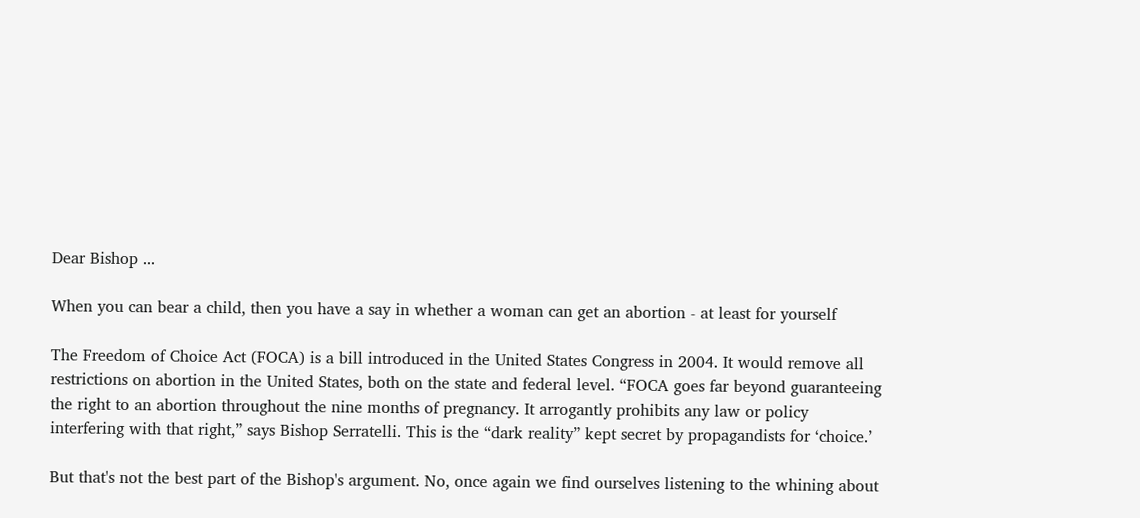Dear Bishop ...

When you can bear a child, then you have a say in whether a woman can get an abortion - at least for yourself

The Freedom of Choice Act (FOCA) is a bill introduced in the United States Congress in 2004. It would remove all restrictions on abortion in the United States, both on the state and federal level. “FOCA goes far beyond guaranteeing the right to an abortion throughout the nine months of pregnancy. It arrogantly prohibits any law or policy interfering with that right,” says Bishop Serratelli. This is the “dark reality” kept secret by propagandists for ‘choice.’

But that's not the best part of the Bishop's argument. No, once again we find ourselves listening to the whining about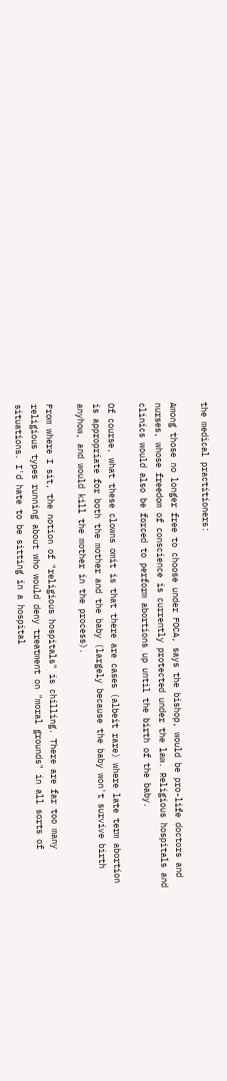the medical practitioners:

Among those no longer free to choose under FOCA, says the bishop, would be pro-life doctors and nurses, whose freedom of conscience is currently protected under the law. Religious hospitals and clinics would also be forced to perform abortions up until the birth of the baby.

Of course, what these clowns omit is that there are cases (albeit rare) where late term abortion is appropriate for both the mother and the baby (largely because the baby won't survive birth anyhow, and would kill the mother in the process).

From where I sit, the notion of "religious hospitals" is chilling. There are far too many religious types running about who would deny treatment on "moral grounds" in all sorts of situations. I'd hate to be sitting in a hospital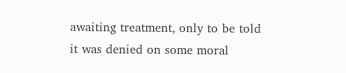awaiting treatment, only to be told it was denied on some moral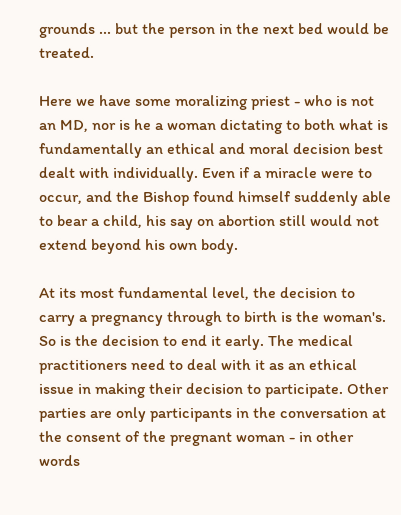grounds ... but the person in the next bed would be treated.

Here we have some moralizing priest - who is not an MD, nor is he a woman dictating to both what is fundamentally an ethical and moral decision best dealt with individually. Even if a miracle were to occur, and the Bishop found himself suddenly able to bear a child, his say on abortion still would not extend beyond his own body.

At its most fundamental level, the decision to carry a pregnancy through to birth is the woman's. So is the decision to end it early. The medical practitioners need to deal with it as an ethical issue in making their decision to participate. Other parties are only participants in the conversation at the consent of the pregnant woman - in other words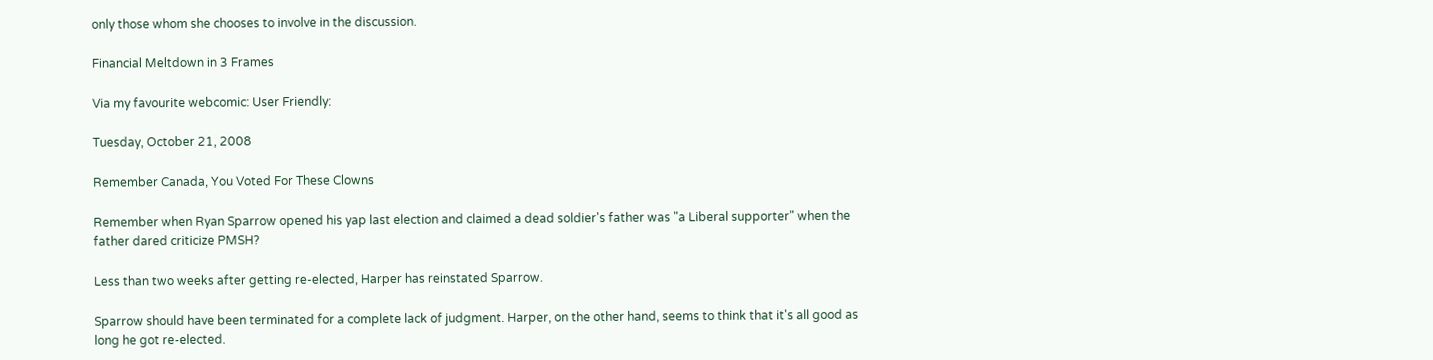only those whom she chooses to involve in the discussion.

Financial Meltdown in 3 Frames

Via my favourite webcomic: User Friendly:

Tuesday, October 21, 2008

Remember Canada, You Voted For These Clowns

Remember when Ryan Sparrow opened his yap last election and claimed a dead soldier's father was "a Liberal supporter" when the father dared criticize PMSH?

Less than two weeks after getting re-elected, Harper has reinstated Sparrow.

Sparrow should have been terminated for a complete lack of judgment. Harper, on the other hand, seems to think that it's all good as long he got re-elected.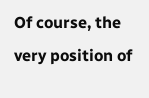Of course, the very position of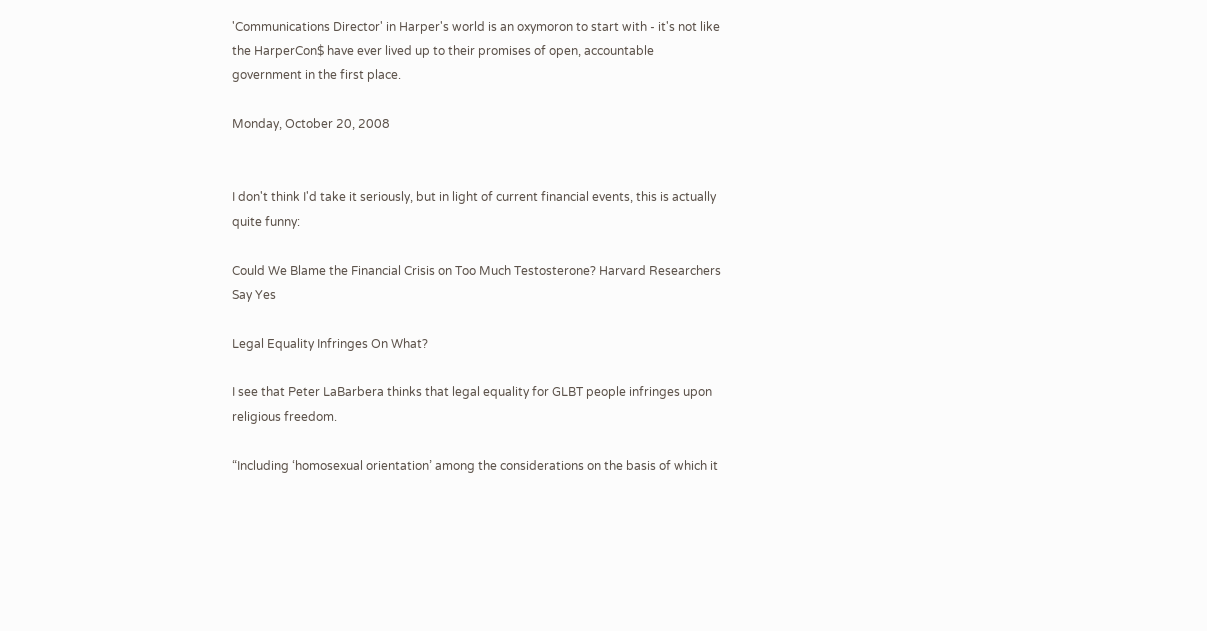'Communications Director' in Harper's world is an oxymoron to start with - it's not like the HarperCon$ have ever lived up to their promises of open, accountable government in the first place.

Monday, October 20, 2008


I don't think I'd take it seriously, but in light of current financial events, this is actually quite funny:

Could We Blame the Financial Crisis on Too Much Testosterone? Harvard Researchers Say Yes

Legal Equality Infringes On What?

I see that Peter LaBarbera thinks that legal equality for GLBT people infringes upon religious freedom.

“Including ‘homosexual orientation’ among the considerations on the basis of which it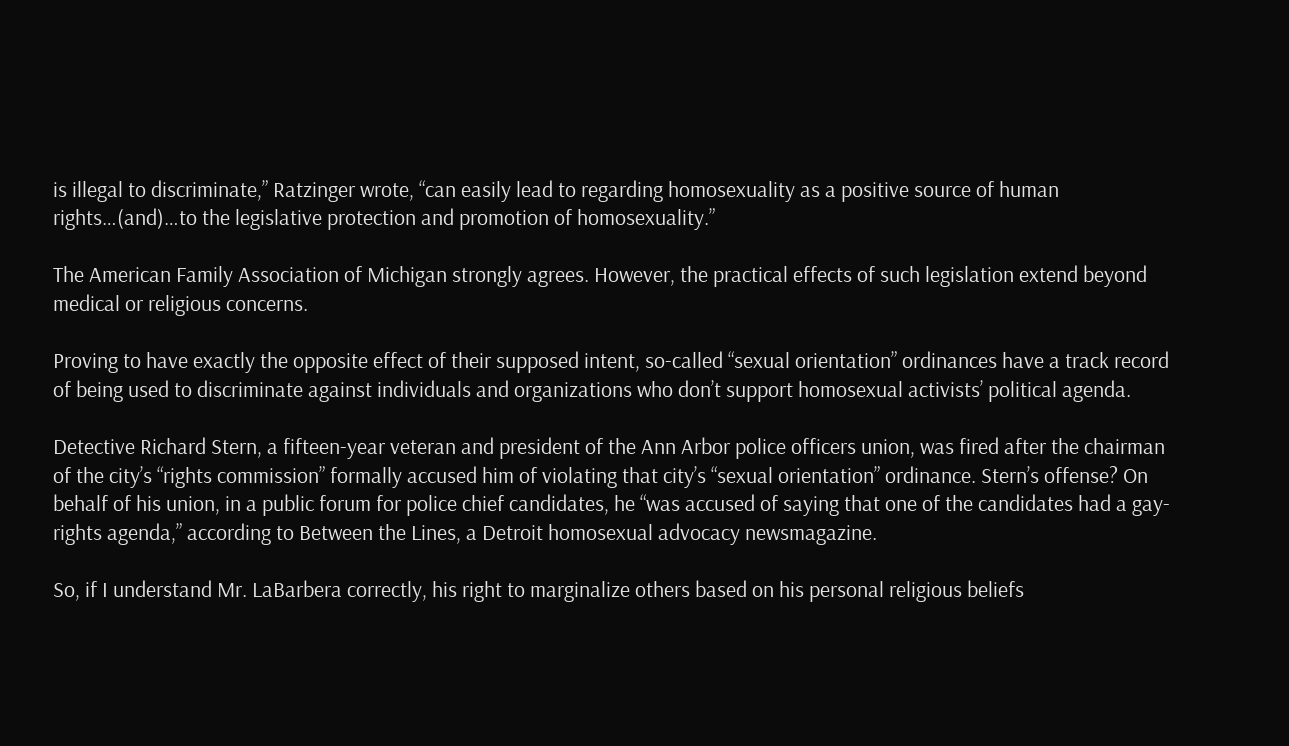is illegal to discriminate,” Ratzinger wrote, “can easily lead to regarding homosexuality as a positive source of human rights…(and)…to the legislative protection and promotion of homosexuality.”

The American Family Association of Michigan strongly agrees. However, the practical effects of such legislation extend beyond medical or religious concerns.

Proving to have exactly the opposite effect of their supposed intent, so-called “sexual orientation” ordinances have a track record of being used to discriminate against individuals and organizations who don’t support homosexual activists’ political agenda.

Detective Richard Stern, a fifteen-year veteran and president of the Ann Arbor police officers union, was fired after the chairman of the city’s “rights commission” formally accused him of violating that city’s “sexual orientation” ordinance. Stern’s offense? On behalf of his union, in a public forum for police chief candidates, he “was accused of saying that one of the candidates had a gay-rights agenda,” according to Between the Lines, a Detroit homosexual advocacy newsmagazine.

So, if I understand Mr. LaBarbera correctly, his right to marginalize others based on his personal religious beliefs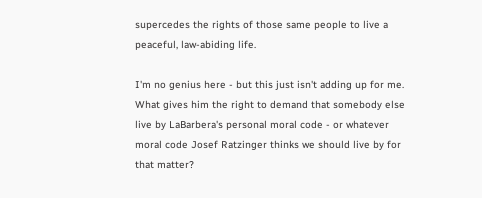supercedes the rights of those same people to live a peaceful, law-abiding life.

I'm no genius here - but this just isn't adding up for me. What gives him the right to demand that somebody else live by LaBarbera's personal moral code - or whatever moral code Josef Ratzinger thinks we should live by for that matter?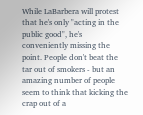While LaBarbera will protest that he's only "acting in the public good", he's conveniently missing the point. People don't beat the tar out of smokers - but an amazing number of people seem to think that kicking the crap out of a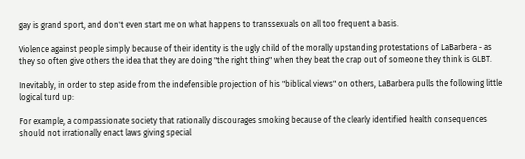gay is grand sport, and don't even start me on what happens to transsexuals on all too frequent a basis.

Violence against people simply because of their identity is the ugly child of the morally upstanding protestations of LaBarbera - as they so often give others the idea that they are doing "the right thing" when they beat the crap out of someone they think is GLBT.

Inevitably, in order to step aside from the indefensible projection of his "biblical views" on others, LaBarbera pulls the following little logical turd up:

For example, a compassionate society that rationally discourages smoking because of the clearly identified health consequences should not irrationally enact laws giving special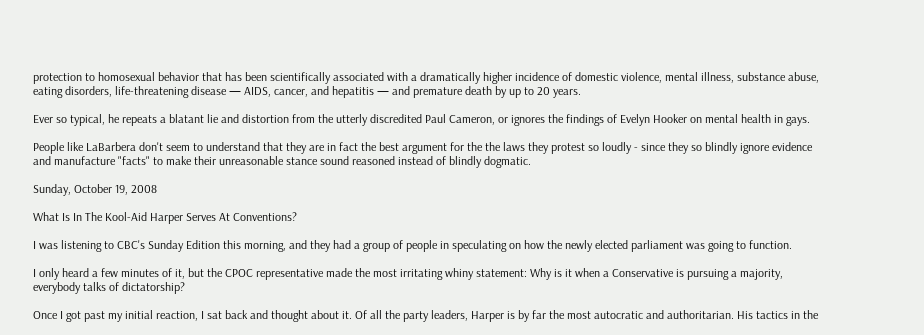protection to homosexual behavior that has been scientifically associated with a dramatically higher incidence of domestic violence, mental illness, substance abuse, eating disorders, life-threatening disease — AIDS, cancer, and hepatitis — and premature death by up to 20 years.

Ever so typical, he repeats a blatant lie and distortion from the utterly discredited Paul Cameron, or ignores the findings of Evelyn Hooker on mental health in gays.

People like LaBarbera don't seem to understand that they are in fact the best argument for the the laws they protest so loudly - since they so blindly ignore evidence and manufacture "facts" to make their unreasonable stance sound reasoned instead of blindly dogmatic.

Sunday, October 19, 2008

What Is In The Kool-Aid Harper Serves At Conventions?

I was listening to CBC's Sunday Edition this morning, and they had a group of people in speculating on how the newly elected parliament was going to function.

I only heard a few minutes of it, but the CPOC representative made the most irritating whiny statement: Why is it when a Conservative is pursuing a majority, everybody talks of dictatorship?

Once I got past my initial reaction, I sat back and thought about it. Of all the party leaders, Harper is by far the most autocratic and authoritarian. His tactics in the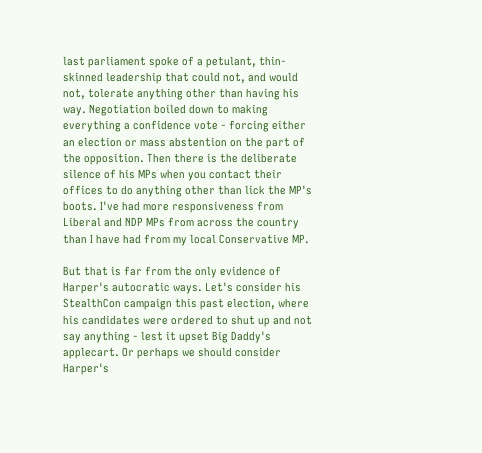last parliament spoke of a petulant, thin-skinned leadership that could not, and would not, tolerate anything other than having his way. Negotiation boiled down to making everything a confidence vote - forcing either an election or mass abstention on the part of the opposition. Then there is the deliberate silence of his MPs when you contact their offices to do anything other than lick the MP's boots. I've had more responsiveness from Liberal and NDP MPs from across the country than I have had from my local Conservative MP.

But that is far from the only evidence of Harper's autocratic ways. Let's consider his StealthCon campaign this past election, where his candidates were ordered to shut up and not say anything - lest it upset Big Daddy's applecart. Or perhaps we should consider Harper's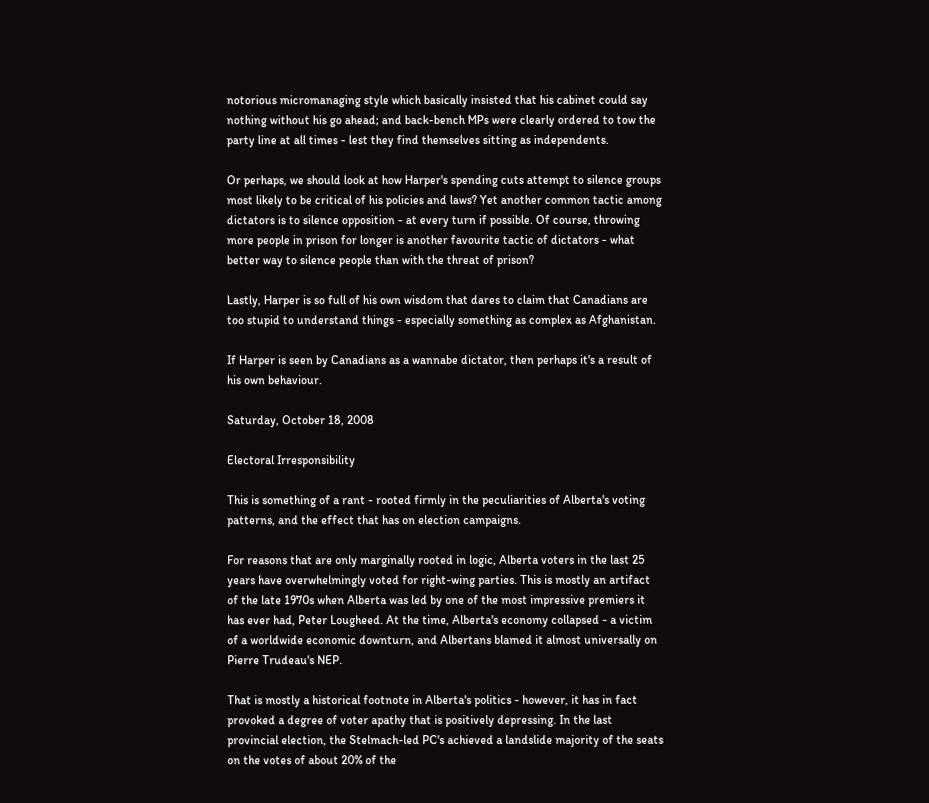notorious micromanaging style which basically insisted that his cabinet could say nothing without his go ahead; and back-bench MPs were clearly ordered to tow the party line at all times - lest they find themselves sitting as independents.

Or perhaps, we should look at how Harper's spending cuts attempt to silence groups most likely to be critical of his policies and laws? Yet another common tactic among dictators is to silence opposition - at every turn if possible. Of course, throwing more people in prison for longer is another favourite tactic of dictators - what better way to silence people than with the threat of prison?

Lastly, Harper is so full of his own wisdom that dares to claim that Canadians are too stupid to understand things - especially something as complex as Afghanistan.

If Harper is seen by Canadians as a wannabe dictator, then perhaps it's a result of his own behaviour.

Saturday, October 18, 2008

Electoral Irresponsibility

This is something of a rant - rooted firmly in the peculiarities of Alberta's voting patterns, and the effect that has on election campaigns.

For reasons that are only marginally rooted in logic, Alberta voters in the last 25 years have overwhelmingly voted for right-wing parties. This is mostly an artifact of the late 1970s when Alberta was led by one of the most impressive premiers it has ever had, Peter Lougheed. At the time, Alberta's economy collapsed - a victim of a worldwide economic downturn, and Albertans blamed it almost universally on Pierre Trudeau's NEP.

That is mostly a historical footnote in Alberta's politics - however, it has in fact provoked a degree of voter apathy that is positively depressing. In the last provincial election, the Stelmach-led PC's achieved a landslide majority of the seats on the votes of about 20% of the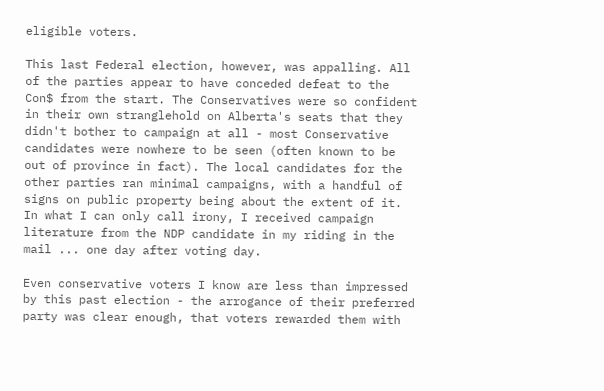eligible voters.

This last Federal election, however, was appalling. All of the parties appear to have conceded defeat to the Con$ from the start. The Conservatives were so confident in their own stranglehold on Alberta's seats that they didn't bother to campaign at all - most Conservative candidates were nowhere to be seen (often known to be out of province in fact). The local candidates for the other parties ran minimal campaigns, with a handful of signs on public property being about the extent of it. In what I can only call irony, I received campaign literature from the NDP candidate in my riding in the mail ... one day after voting day.

Even conservative voters I know are less than impressed by this past election - the arrogance of their preferred party was clear enough, that voters rewarded them with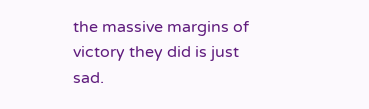the massive margins of victory they did is just sad.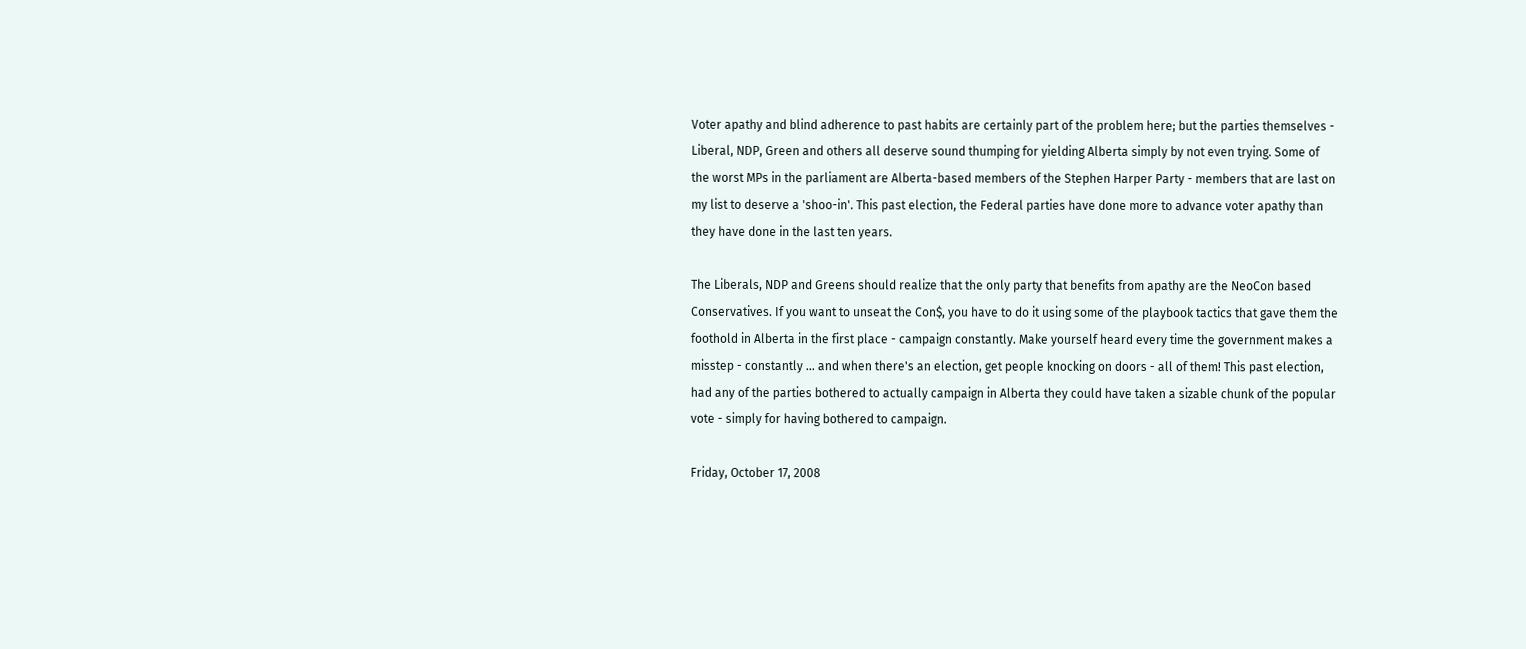Voter apathy and blind adherence to past habits are certainly part of the problem here; but the parties themselves - Liberal, NDP, Green and others all deserve sound thumping for yielding Alberta simply by not even trying. Some of the worst MPs in the parliament are Alberta-based members of the Stephen Harper Party - members that are last on my list to deserve a 'shoo-in'. This past election, the Federal parties have done more to advance voter apathy than they have done in the last ten years.

The Liberals, NDP and Greens should realize that the only party that benefits from apathy are the NeoCon based Conservatives. If you want to unseat the Con$, you have to do it using some of the playbook tactics that gave them the foothold in Alberta in the first place - campaign constantly. Make yourself heard every time the government makes a misstep - constantly ... and when there's an election, get people knocking on doors - all of them! This past election, had any of the parties bothered to actually campaign in Alberta they could have taken a sizable chunk of the popular vote - simply for having bothered to campaign.

Friday, October 17, 2008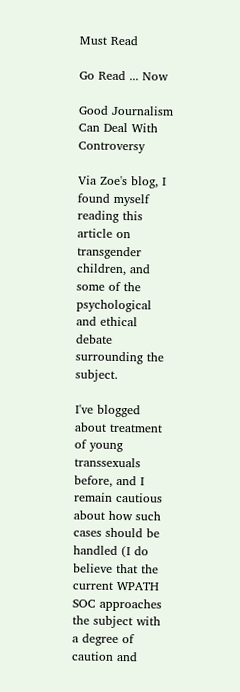Must Read

Go Read ... Now

Good Journalism Can Deal With Controversy

Via Zoe's blog, I found myself reading this article on transgender children, and some of the psychological and ethical debate surrounding the subject.

I've blogged about treatment of young transsexuals before, and I remain cautious about how such cases should be handled (I do believe that the current WPATH SOC approaches the subject with a degree of caution and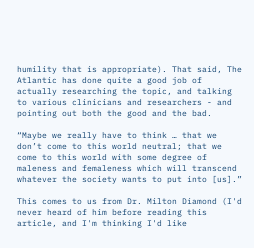humility that is appropriate). That said, The Atlantic has done quite a good job of actually researching the topic, and talking to various clinicians and researchers - and pointing out both the good and the bad.

“Maybe we really have to think … that we don’t come to this world neutral; that we come to this world with some degree of maleness and femaleness which will transcend whatever the society wants to put into [us].”

This comes to us from Dr. Milton Diamond (I'd never heard of him before reading this article, and I'm thinking I'd like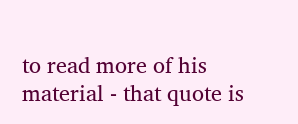to read more of his material - that quote is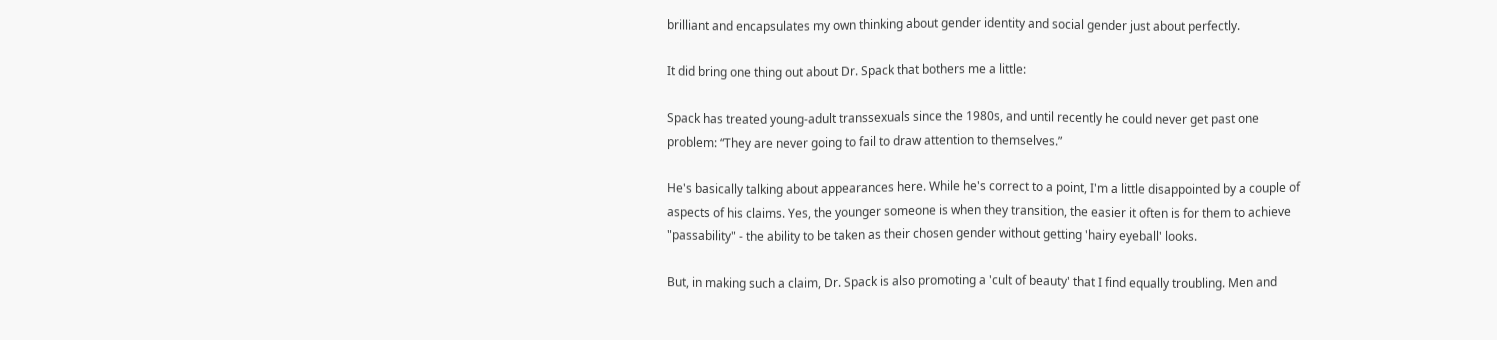brilliant and encapsulates my own thinking about gender identity and social gender just about perfectly.

It did bring one thing out about Dr. Spack that bothers me a little:

Spack has treated young-adult transsexuals since the 1980s, and until recently he could never get past one problem: “They are never going to fail to draw attention to themselves.”

He's basically talking about appearances here. While he's correct to a point, I'm a little disappointed by a couple of aspects of his claims. Yes, the younger someone is when they transition, the easier it often is for them to achieve "passability" - the ability to be taken as their chosen gender without getting 'hairy eyeball' looks.

But, in making such a claim, Dr. Spack is also promoting a 'cult of beauty' that I find equally troubling. Men and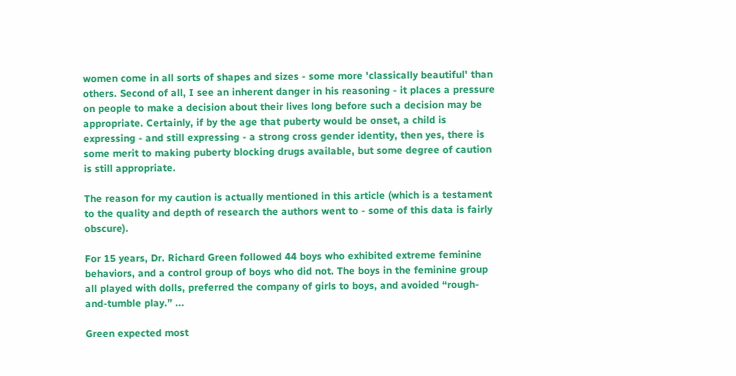women come in all sorts of shapes and sizes - some more 'classically beautiful' than others. Second of all, I see an inherent danger in his reasoning - it places a pressure on people to make a decision about their lives long before such a decision may be appropriate. Certainly, if by the age that puberty would be onset, a child is expressing - and still expressing - a strong cross gender identity, then yes, there is some merit to making puberty blocking drugs available, but some degree of caution is still appropriate.

The reason for my caution is actually mentioned in this article (which is a testament to the quality and depth of research the authors went to - some of this data is fairly obscure).

For 15 years, Dr. Richard Green followed 44 boys who exhibited extreme feminine behaviors, and a control group of boys who did not. The boys in the feminine group all played with dolls, preferred the company of girls to boys, and avoided “rough-and-tumble play.” ...

Green expected most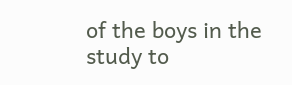of the boys in the study to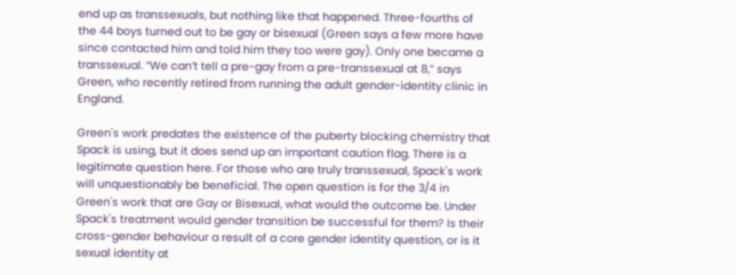end up as transsexuals, but nothing like that happened. Three-fourths of the 44 boys turned out to be gay or bisexual (Green says a few more have since contacted him and told him they too were gay). Only one became a transsexual. “We can’t tell a pre-gay from a pre-transsexual at 8,” says Green, who recently retired from running the adult gender-identity clinic in England.

Green's work predates the existence of the puberty blocking chemistry that Spack is using, but it does send up an important caution flag. There is a legitimate question here. For those who are truly transsexual, Spack's work will unquestionably be beneficial. The open question is for the 3/4 in Green's work that are Gay or Bisexual, what would the outcome be. Under Spack's treatment would gender transition be successful for them? Is their cross-gender behaviour a result of a core gender identity question, or is it sexual identity at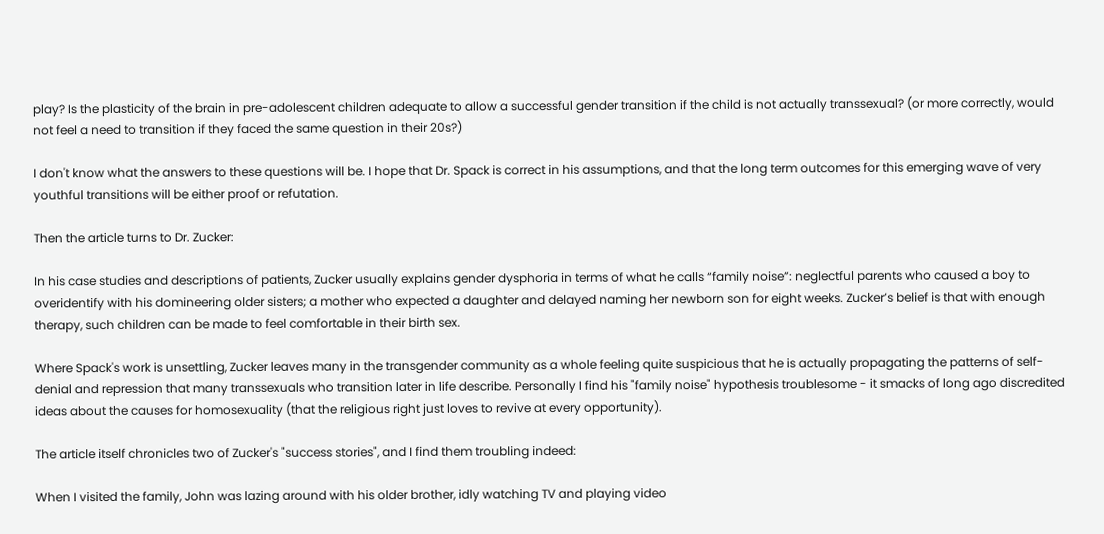play? Is the plasticity of the brain in pre-adolescent children adequate to allow a successful gender transition if the child is not actually transsexual? (or more correctly, would not feel a need to transition if they faced the same question in their 20s?)

I don't know what the answers to these questions will be. I hope that Dr. Spack is correct in his assumptions, and that the long term outcomes for this emerging wave of very youthful transitions will be either proof or refutation.

Then the article turns to Dr. Zucker:

In his case studies and descriptions of patients, Zucker usually explains gender dysphoria in terms of what he calls “family noise”: neglectful parents who caused a boy to overidentify with his domineering older sisters; a mother who expected a daughter and delayed naming her newborn son for eight weeks. Zucker’s belief is that with enough therapy, such children can be made to feel comfortable in their birth sex.

Where Spack's work is unsettling, Zucker leaves many in the transgender community as a whole feeling quite suspicious that he is actually propagating the patterns of self-denial and repression that many transsexuals who transition later in life describe. Personally I find his "family noise" hypothesis troublesome - it smacks of long ago discredited ideas about the causes for homosexuality (that the religious right just loves to revive at every opportunity).

The article itself chronicles two of Zucker's "success stories", and I find them troubling indeed:

When I visited the family, John was lazing around with his older brother, idly watching TV and playing video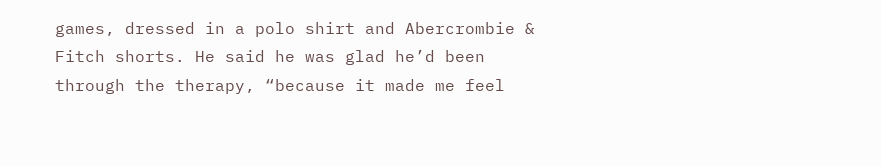games, dressed in a polo shirt and Abercrombie & Fitch shorts. He said he was glad he’d been through the therapy, “because it made me feel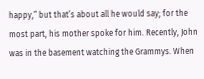happy,” but that’s about all he would say; for the most part, his mother spoke for him. Recently, John was in the basement watching the Grammys. When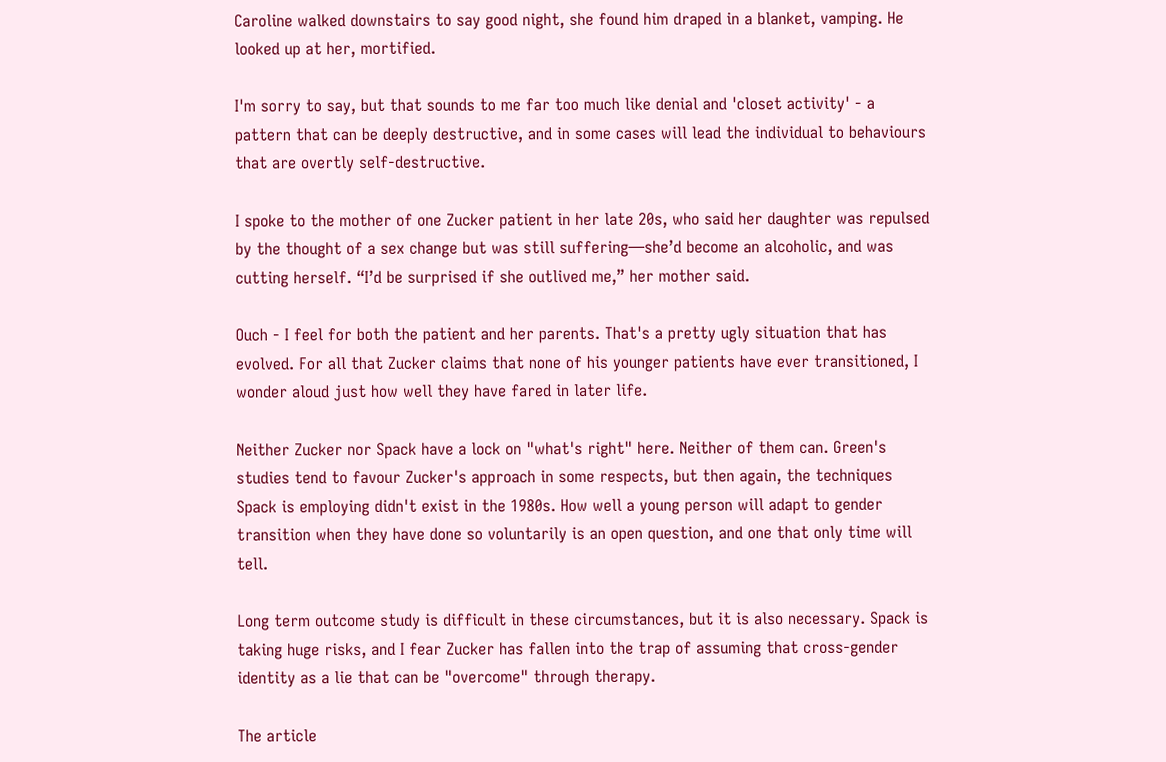Caroline walked downstairs to say good night, she found him draped in a blanket, vamping. He looked up at her, mortified.

I'm sorry to say, but that sounds to me far too much like denial and 'closet activity' - a pattern that can be deeply destructive, and in some cases will lead the individual to behaviours that are overtly self-destructive.

I spoke to the mother of one Zucker patient in her late 20s, who said her daughter was repulsed by the thought of a sex change but was still suffering—she’d become an alcoholic, and was cutting herself. “I’d be surprised if she outlived me,” her mother said.

Ouch - I feel for both the patient and her parents. That's a pretty ugly situation that has evolved. For all that Zucker claims that none of his younger patients have ever transitioned, I wonder aloud just how well they have fared in later life.

Neither Zucker nor Spack have a lock on "what's right" here. Neither of them can. Green's studies tend to favour Zucker's approach in some respects, but then again, the techniques Spack is employing didn't exist in the 1980s. How well a young person will adapt to gender transition when they have done so voluntarily is an open question, and one that only time will tell.

Long term outcome study is difficult in these circumstances, but it is also necessary. Spack is taking huge risks, and I fear Zucker has fallen into the trap of assuming that cross-gender identity as a lie that can be "overcome" through therapy.

The article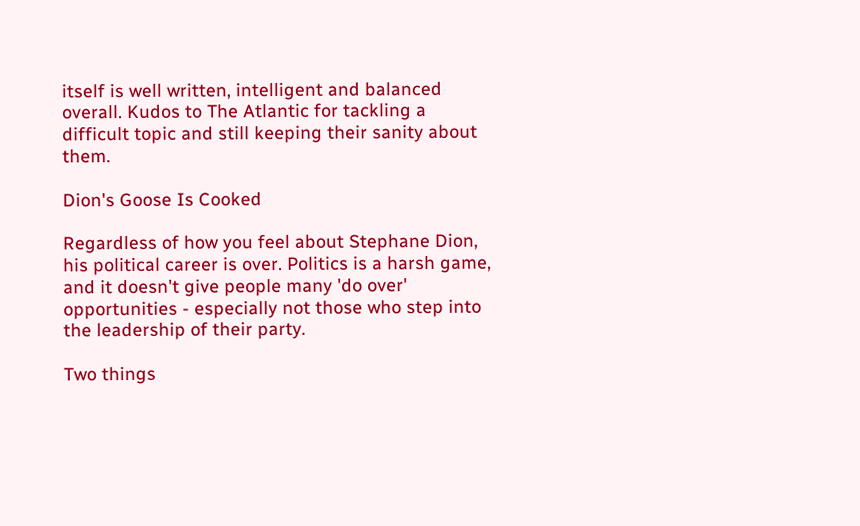itself is well written, intelligent and balanced overall. Kudos to The Atlantic for tackling a difficult topic and still keeping their sanity about them.

Dion's Goose Is Cooked

Regardless of how you feel about Stephane Dion, his political career is over. Politics is a harsh game, and it doesn't give people many 'do over' opportunities - especially not those who step into the leadership of their party.

Two things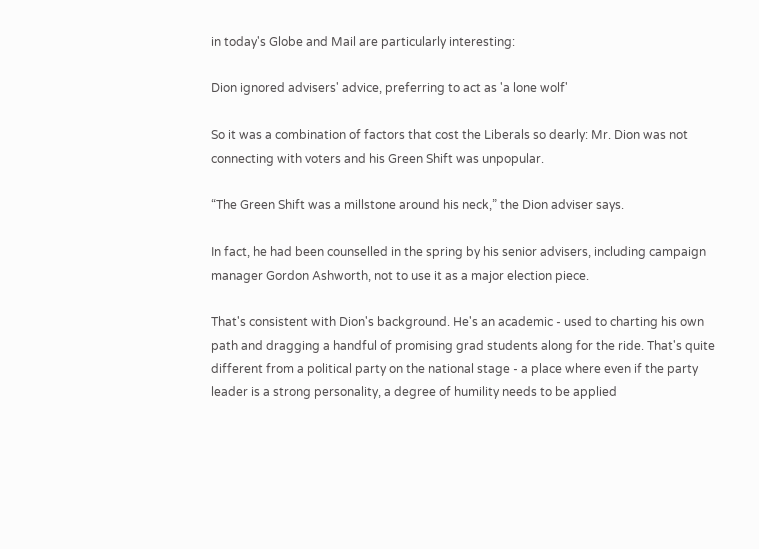in today's Globe and Mail are particularly interesting:

Dion ignored advisers' advice, preferring to act as 'a lone wolf'

So it was a combination of factors that cost the Liberals so dearly: Mr. Dion was not connecting with voters and his Green Shift was unpopular.

“The Green Shift was a millstone around his neck,” the Dion adviser says.

In fact, he had been counselled in the spring by his senior advisers, including campaign manager Gordon Ashworth, not to use it as a major election piece.

That's consistent with Dion's background. He's an academic - used to charting his own path and dragging a handful of promising grad students along for the ride. That's quite different from a political party on the national stage - a place where even if the party leader is a strong personality, a degree of humility needs to be applied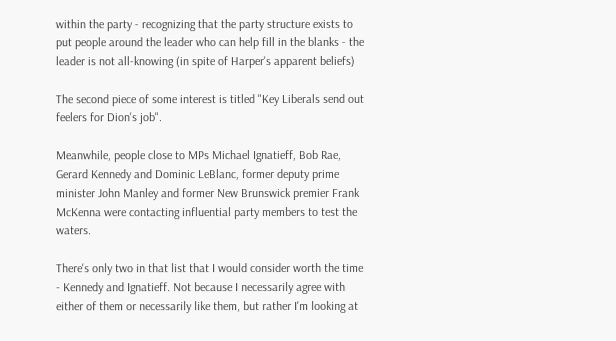within the party - recognizing that the party structure exists to put people around the leader who can help fill in the blanks - the leader is not all-knowing (in spite of Harper's apparent beliefs)

The second piece of some interest is titled "Key Liberals send out feelers for Dion's job".

Meanwhile, people close to MPs Michael Ignatieff, Bob Rae, Gerard Kennedy and Dominic LeBlanc, former deputy prime minister John Manley and former New Brunswick premier Frank McKenna were contacting influential party members to test the waters.

There's only two in that list that I would consider worth the time - Kennedy and Ignatieff. Not because I necessarily agree with either of them or necessarily like them, but rather I'm looking at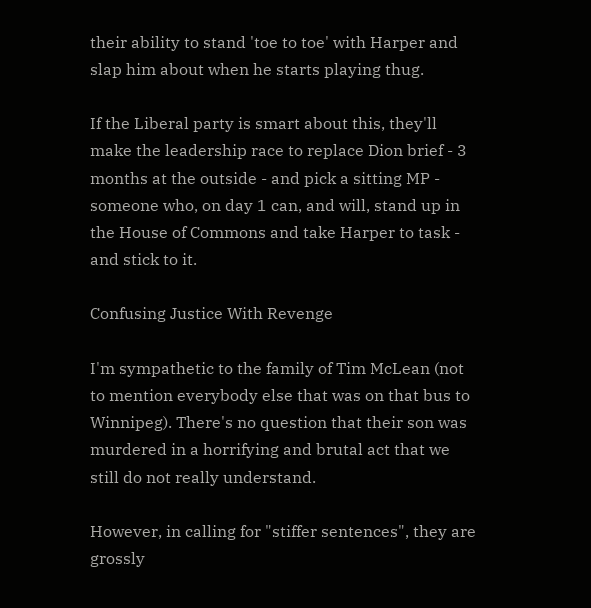their ability to stand 'toe to toe' with Harper and slap him about when he starts playing thug.

If the Liberal party is smart about this, they'll make the leadership race to replace Dion brief - 3 months at the outside - and pick a sitting MP - someone who, on day 1 can, and will, stand up in the House of Commons and take Harper to task - and stick to it.

Confusing Justice With Revenge

I'm sympathetic to the family of Tim McLean (not to mention everybody else that was on that bus to Winnipeg). There's no question that their son was murdered in a horrifying and brutal act that we still do not really understand.

However, in calling for "stiffer sentences", they are grossly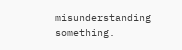misunderstanding something.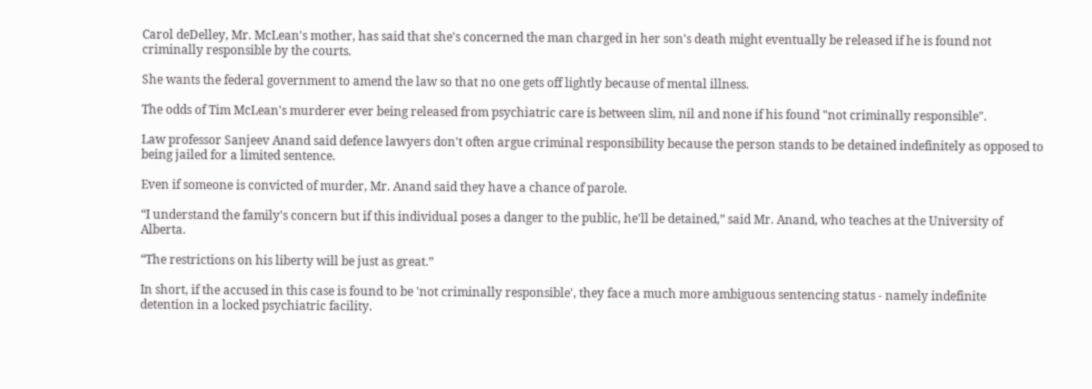Carol deDelley, Mr. McLean's mother, has said that she's concerned the man charged in her son's death might eventually be released if he is found not criminally responsible by the courts.

She wants the federal government to amend the law so that no one gets off lightly because of mental illness.

The odds of Tim McLean's murderer ever being released from psychiatric care is between slim, nil and none if his found "not criminally responsible".

Law professor Sanjeev Anand said defence lawyers don't often argue criminal responsibility because the person stands to be detained indefinitely as opposed to being jailed for a limited sentence.

Even if someone is convicted of murder, Mr. Anand said they have a chance of parole.

“I understand the family's concern but if this individual poses a danger to the public, he'll be detained,” said Mr. Anand, who teaches at the University of Alberta.

“The restrictions on his liberty will be just as great.”

In short, if the accused in this case is found to be 'not criminally responsible', they face a much more ambiguous sentencing status - namely indefinite detention in a locked psychiatric facility.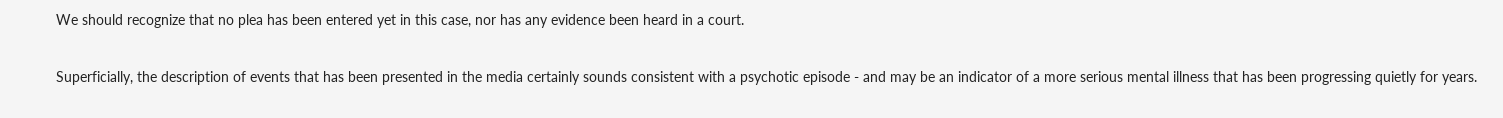We should recognize that no plea has been entered yet in this case, nor has any evidence been heard in a court.

Superficially, the description of events that has been presented in the media certainly sounds consistent with a psychotic episode - and may be an indicator of a more serious mental illness that has been progressing quietly for years.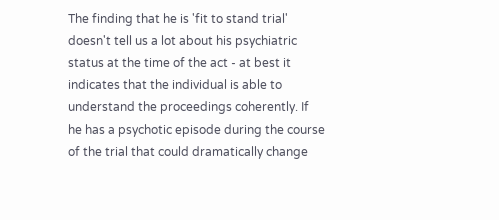The finding that he is 'fit to stand trial' doesn't tell us a lot about his psychiatric status at the time of the act - at best it indicates that the individual is able to understand the proceedings coherently. If he has a psychotic episode during the course of the trial that could dramatically change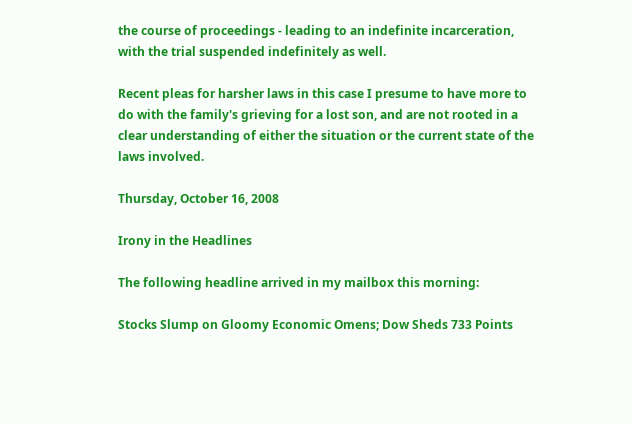the course of proceedings - leading to an indefinite incarceration, with the trial suspended indefinitely as well.

Recent pleas for harsher laws in this case I presume to have more to do with the family's grieving for a lost son, and are not rooted in a clear understanding of either the situation or the current state of the laws involved.

Thursday, October 16, 2008

Irony in the Headlines

The following headline arrived in my mailbox this morning:

Stocks Slump on Gloomy Economic Omens; Dow Sheds 733 Points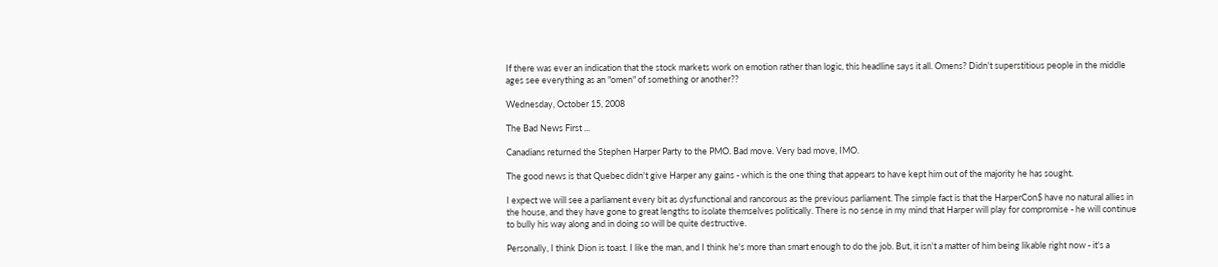If there was ever an indication that the stock markets work on emotion rather than logic, this headline says it all. Omens? Didn't superstitious people in the middle ages see everything as an "omen" of something or another??

Wednesday, October 15, 2008

The Bad News First ...

Canadians returned the Stephen Harper Party to the PMO. Bad move. Very bad move, IMO.

The good news is that Quebec didn't give Harper any gains - which is the one thing that appears to have kept him out of the majority he has sought.

I expect we will see a parliament every bit as dysfunctional and rancorous as the previous parliament. The simple fact is that the HarperCon$ have no natural allies in the house, and they have gone to great lengths to isolate themselves politically. There is no sense in my mind that Harper will play for compromise - he will continue to bully his way along and in doing so will be quite destructive.

Personally, I think Dion is toast. I like the man, and I think he's more than smart enough to do the job. But, it isn't a matter of him being likable right now - it's a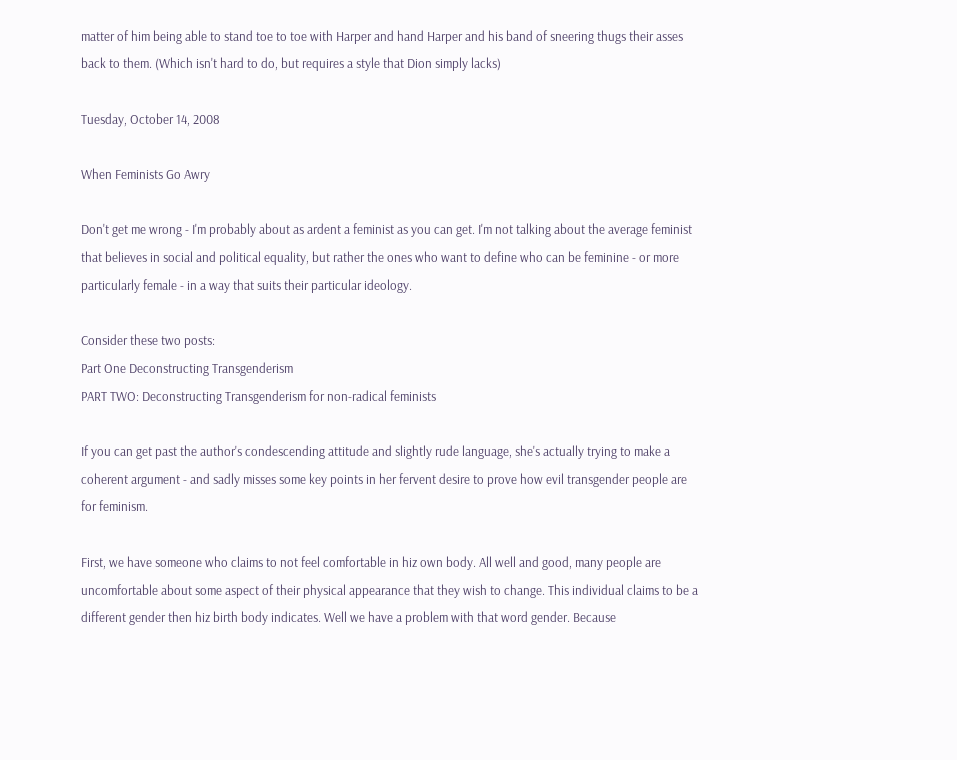matter of him being able to stand toe to toe with Harper and hand Harper and his band of sneering thugs their asses back to them. (Which isn't hard to do, but requires a style that Dion simply lacks)

Tuesday, October 14, 2008

When Feminists Go Awry

Don't get me wrong - I'm probably about as ardent a feminist as you can get. I'm not talking about the average feminist that believes in social and political equality, but rather the ones who want to define who can be feminine - or more particularly female - in a way that suits their particular ideology.

Consider these two posts:
Part One Deconstructing Transgenderism
PART TWO: Deconstructing Transgenderism for non-radical feminists

If you can get past the author's condescending attitude and slightly rude language, she's actually trying to make a coherent argument - and sadly misses some key points in her fervent desire to prove how evil transgender people are for feminism.

First, we have someone who claims to not feel comfortable in hiz own body. All well and good, many people are uncomfortable about some aspect of their physical appearance that they wish to change. This individual claims to be a different gender then hiz birth body indicates. Well we have a problem with that word gender. Because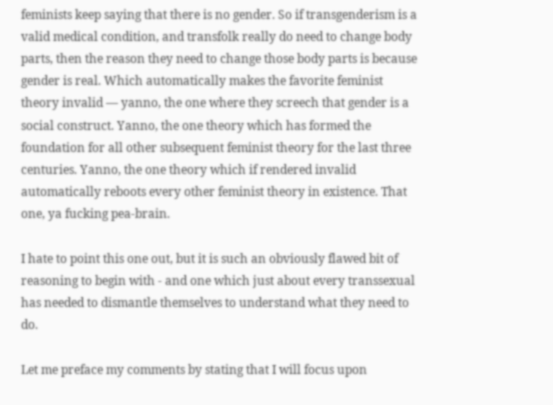feminists keep saying that there is no gender. So if transgenderism is a valid medical condition, and transfolk really do need to change body parts, then the reason they need to change those body parts is because gender is real. Which automatically makes the favorite feminist theory invalid — yanno, the one where they screech that gender is a social construct. Yanno, the one theory which has formed the foundation for all other subsequent feminist theory for the last three centuries. Yanno, the one theory which if rendered invalid automatically reboots every other feminist theory in existence. That one, ya fucking pea-brain.

I hate to point this one out, but it is such an obviously flawed bit of reasoning to begin with - and one which just about every transsexual has needed to dismantle themselves to understand what they need to do.

Let me preface my comments by stating that I will focus upon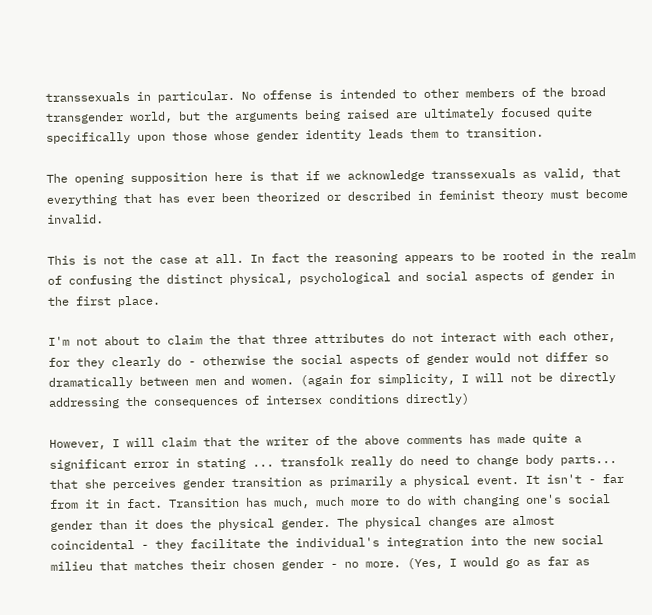transsexuals in particular. No offense is intended to other members of the broad transgender world, but the arguments being raised are ultimately focused quite specifically upon those whose gender identity leads them to transition.

The opening supposition here is that if we acknowledge transsexuals as valid, that everything that has ever been theorized or described in feminist theory must become invalid.

This is not the case at all. In fact the reasoning appears to be rooted in the realm of confusing the distinct physical, psychological and social aspects of gender in the first place.

I'm not about to claim the that three attributes do not interact with each other, for they clearly do - otherwise the social aspects of gender would not differ so dramatically between men and women. (again for simplicity, I will not be directly addressing the consequences of intersex conditions directly)

However, I will claim that the writer of the above comments has made quite a significant error in stating ... transfolk really do need to change body parts... that she perceives gender transition as primarily a physical event. It isn't - far from it in fact. Transition has much, much more to do with changing one's social gender than it does the physical gender. The physical changes are almost coincidental - they facilitate the individual's integration into the new social milieu that matches their chosen gender - no more. (Yes, I would go as far as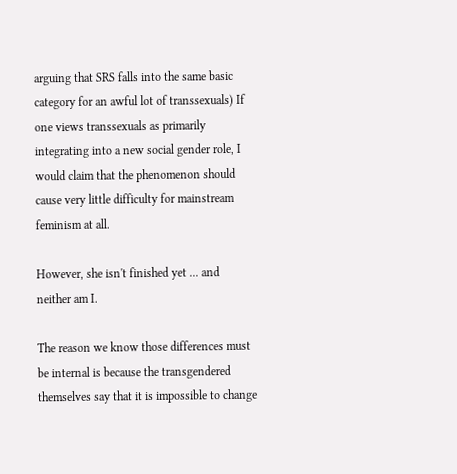arguing that SRS falls into the same basic category for an awful lot of transsexuals) If one views transsexuals as primarily integrating into a new social gender role, I would claim that the phenomenon should cause very little difficulty for mainstream feminism at all.

However, she isn't finished yet ... and neither am I.

The reason we know those differences must be internal is because the transgendered themselves say that it is impossible to change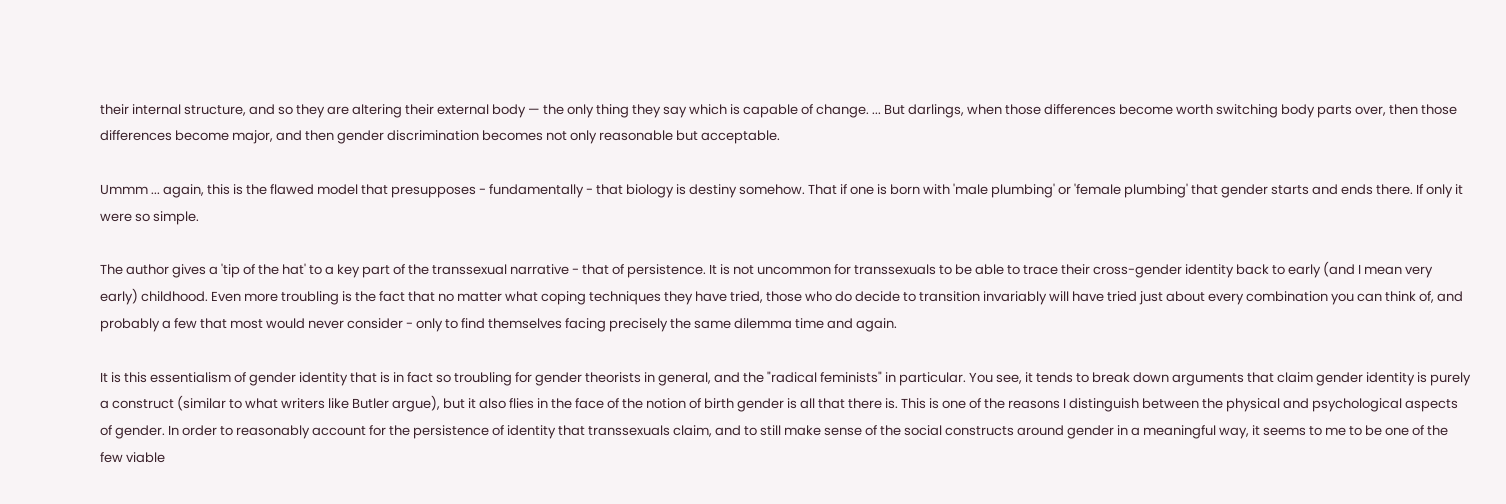their internal structure, and so they are altering their external body — the only thing they say which is capable of change. ... But darlings, when those differences become worth switching body parts over, then those differences become major, and then gender discrimination becomes not only reasonable but acceptable.

Ummm ... again, this is the flawed model that presupposes - fundamentally - that biology is destiny somehow. That if one is born with 'male plumbing' or 'female plumbing' that gender starts and ends there. If only it were so simple.

The author gives a 'tip of the hat' to a key part of the transsexual narrative - that of persistence. It is not uncommon for transsexuals to be able to trace their cross-gender identity back to early (and I mean very early) childhood. Even more troubling is the fact that no matter what coping techniques they have tried, those who do decide to transition invariably will have tried just about every combination you can think of, and probably a few that most would never consider - only to find themselves facing precisely the same dilemma time and again.

It is this essentialism of gender identity that is in fact so troubling for gender theorists in general, and the "radical feminists" in particular. You see, it tends to break down arguments that claim gender identity is purely a construct (similar to what writers like Butler argue), but it also flies in the face of the notion of birth gender is all that there is. This is one of the reasons I distinguish between the physical and psychological aspects of gender. In order to reasonably account for the persistence of identity that transsexuals claim, and to still make sense of the social constructs around gender in a meaningful way, it seems to me to be one of the few viable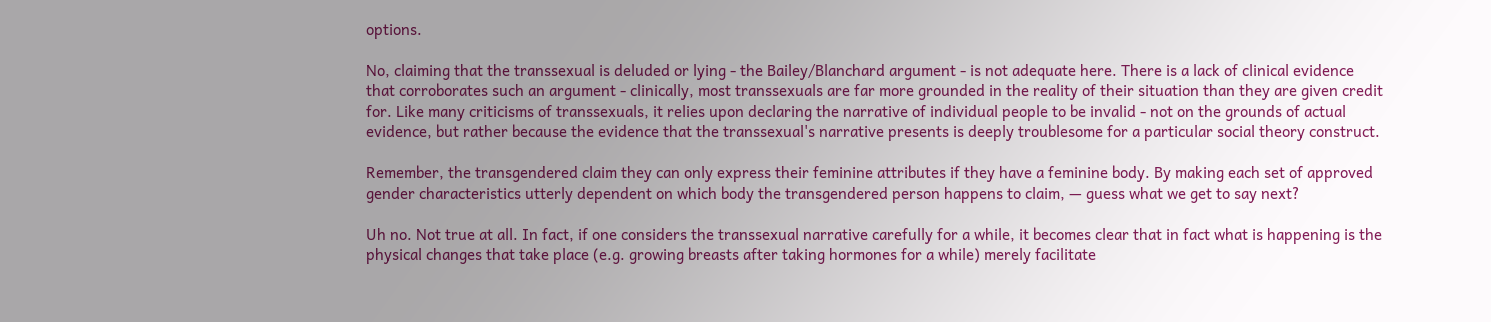options.

No, claiming that the transsexual is deluded or lying - the Bailey/Blanchard argument - is not adequate here. There is a lack of clinical evidence that corroborates such an argument - clinically, most transsexuals are far more grounded in the reality of their situation than they are given credit for. Like many criticisms of transsexuals, it relies upon declaring the narrative of individual people to be invalid - not on the grounds of actual evidence, but rather because the evidence that the transsexual's narrative presents is deeply troublesome for a particular social theory construct.

Remember, the transgendered claim they can only express their feminine attributes if they have a feminine body. By making each set of approved gender characteristics utterly dependent on which body the transgendered person happens to claim, — guess what we get to say next?

Uh no. Not true at all. In fact, if one considers the transsexual narrative carefully for a while, it becomes clear that in fact what is happening is the physical changes that take place (e.g. growing breasts after taking hormones for a while) merely facilitate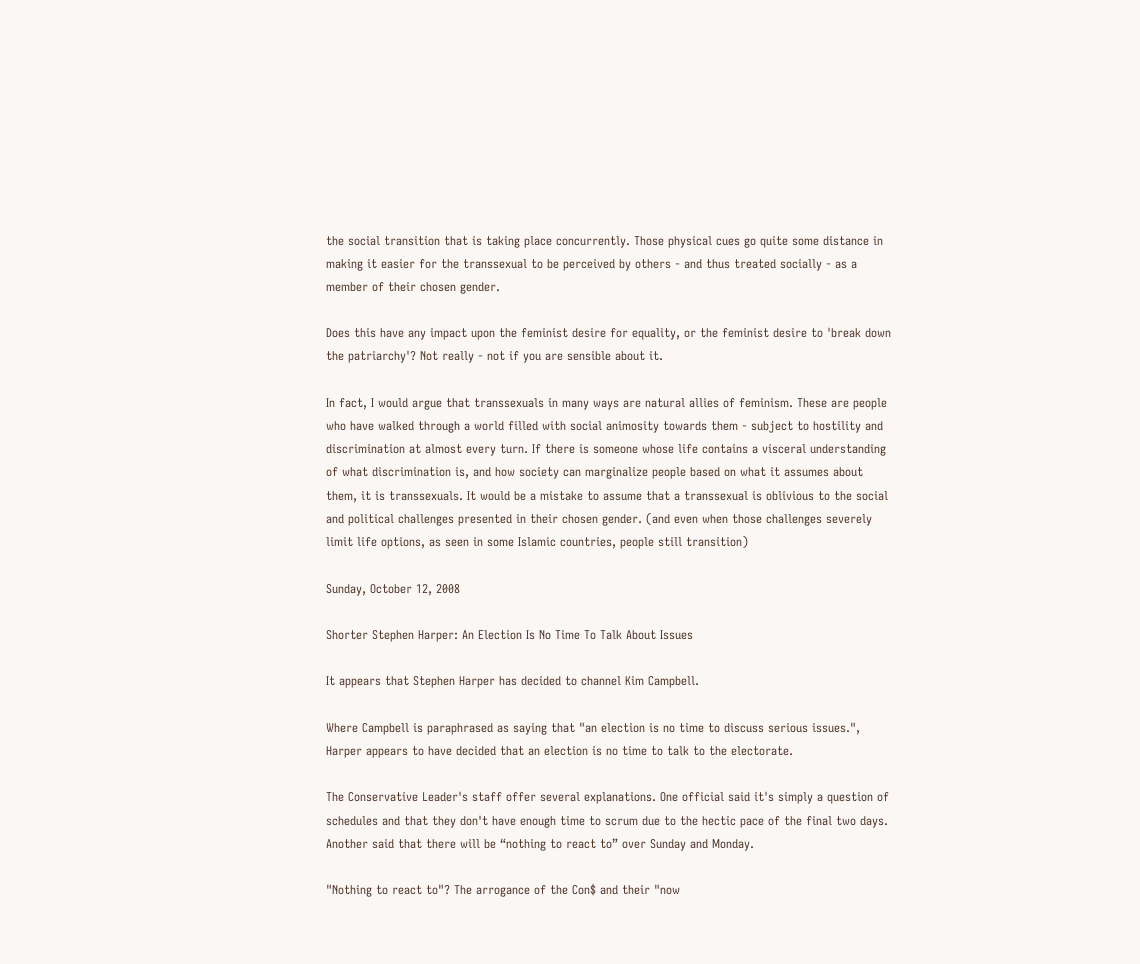the social transition that is taking place concurrently. Those physical cues go quite some distance in making it easier for the transsexual to be perceived by others - and thus treated socially - as a member of their chosen gender.

Does this have any impact upon the feminist desire for equality, or the feminist desire to 'break down the patriarchy'? Not really - not if you are sensible about it.

In fact, I would argue that transsexuals in many ways are natural allies of feminism. These are people who have walked through a world filled with social animosity towards them - subject to hostility and discrimination at almost every turn. If there is someone whose life contains a visceral understanding of what discrimination is, and how society can marginalize people based on what it assumes about them, it is transsexuals. It would be a mistake to assume that a transsexual is oblivious to the social and political challenges presented in their chosen gender. (and even when those challenges severely limit life options, as seen in some Islamic countries, people still transition)

Sunday, October 12, 2008

Shorter Stephen Harper: An Election Is No Time To Talk About Issues

It appears that Stephen Harper has decided to channel Kim Campbell.

Where Campbell is paraphrased as saying that "an election is no time to discuss serious issues.", Harper appears to have decided that an election is no time to talk to the electorate.

The Conservative Leader's staff offer several explanations. One official said it's simply a question of schedules and that they don't have enough time to scrum due to the hectic pace of the final two days. Another said that there will be “nothing to react to” over Sunday and Monday.

"Nothing to react to"? The arrogance of the Con$ and their "now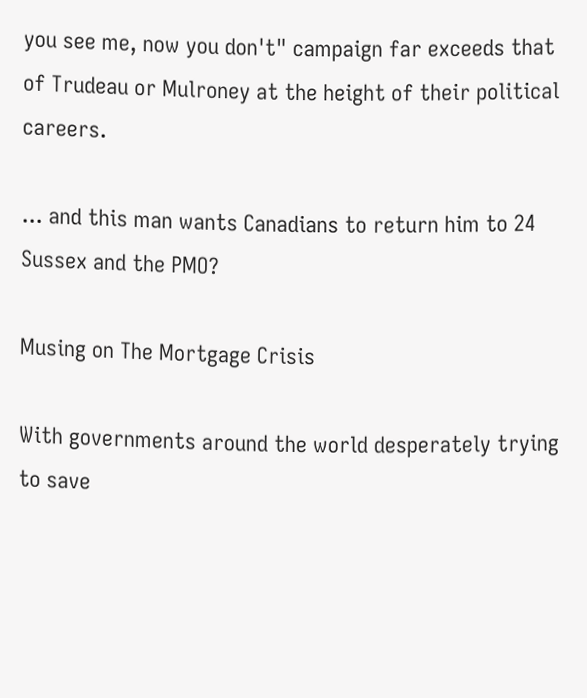you see me, now you don't" campaign far exceeds that of Trudeau or Mulroney at the height of their political careers.

... and this man wants Canadians to return him to 24 Sussex and the PMO?

Musing on The Mortgage Crisis

With governments around the world desperately trying to save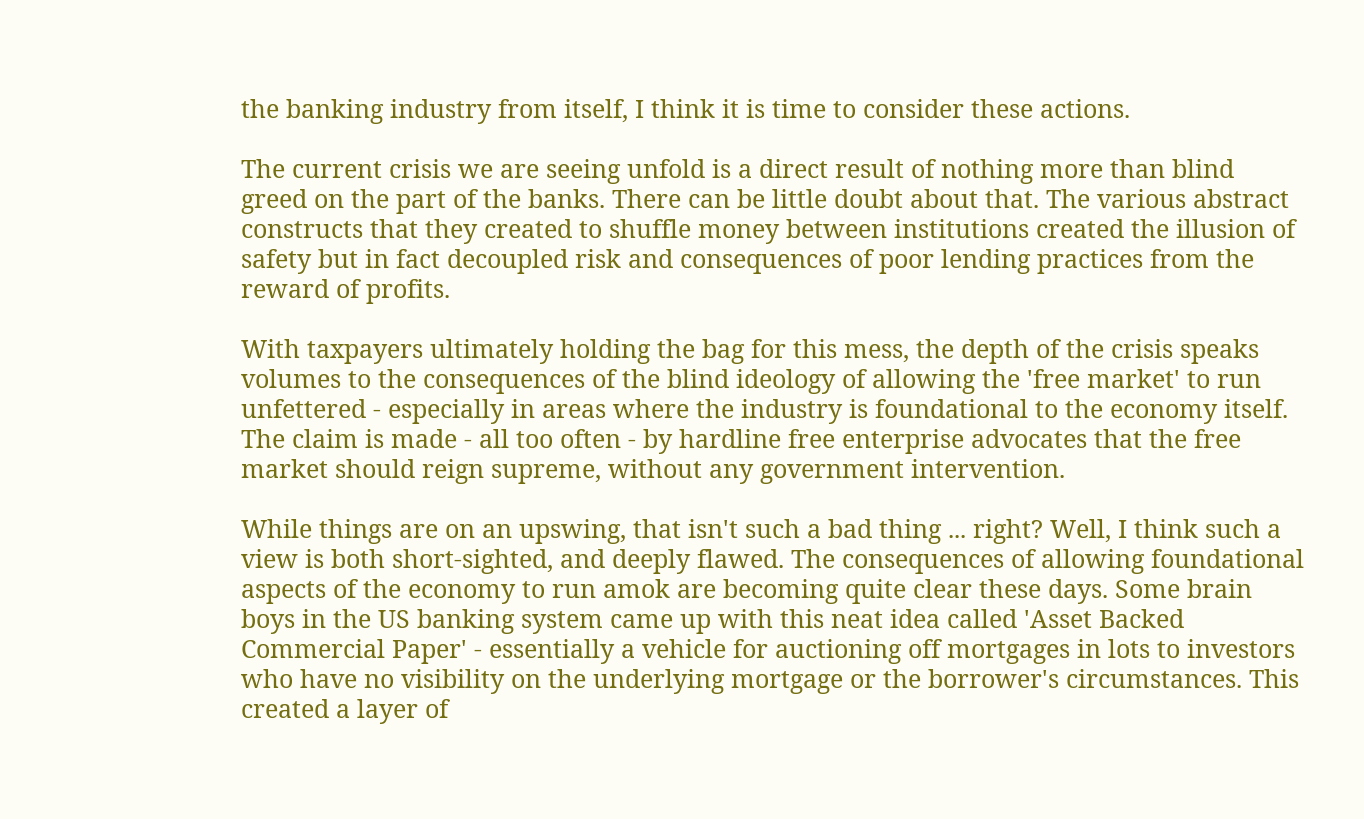the banking industry from itself, I think it is time to consider these actions.

The current crisis we are seeing unfold is a direct result of nothing more than blind greed on the part of the banks. There can be little doubt about that. The various abstract constructs that they created to shuffle money between institutions created the illusion of safety but in fact decoupled risk and consequences of poor lending practices from the reward of profits.

With taxpayers ultimately holding the bag for this mess, the depth of the crisis speaks volumes to the consequences of the blind ideology of allowing the 'free market' to run unfettered - especially in areas where the industry is foundational to the economy itself. The claim is made - all too often - by hardline free enterprise advocates that the free market should reign supreme, without any government intervention.

While things are on an upswing, that isn't such a bad thing ... right? Well, I think such a view is both short-sighted, and deeply flawed. The consequences of allowing foundational aspects of the economy to run amok are becoming quite clear these days. Some brain boys in the US banking system came up with this neat idea called 'Asset Backed Commercial Paper' - essentially a vehicle for auctioning off mortgages in lots to investors who have no visibility on the underlying mortgage or the borrower's circumstances. This created a layer of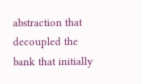abstraction that decoupled the bank that initially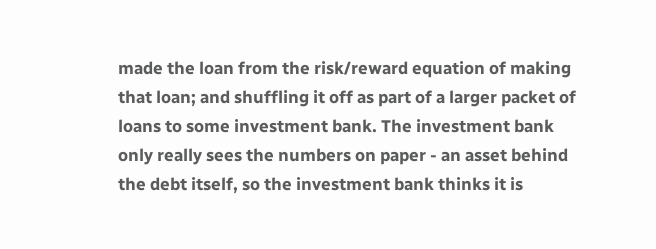made the loan from the risk/reward equation of making that loan; and shuffling it off as part of a larger packet of loans to some investment bank. The investment bank only really sees the numbers on paper - an asset behind the debt itself, so the investment bank thinks it is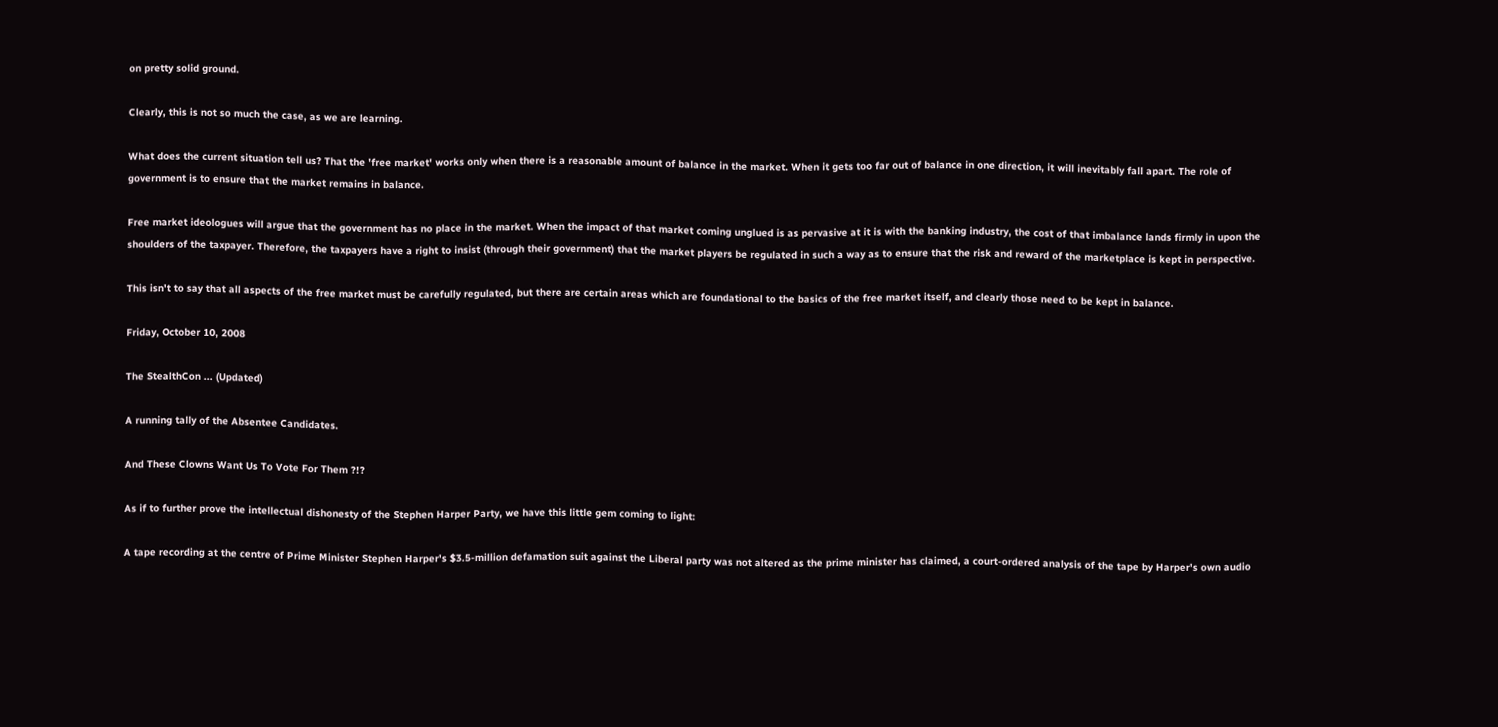on pretty solid ground.

Clearly, this is not so much the case, as we are learning.

What does the current situation tell us? That the 'free market' works only when there is a reasonable amount of balance in the market. When it gets too far out of balance in one direction, it will inevitably fall apart. The role of government is to ensure that the market remains in balance.

Free market ideologues will argue that the government has no place in the market. When the impact of that market coming unglued is as pervasive at it is with the banking industry, the cost of that imbalance lands firmly in upon the shoulders of the taxpayer. Therefore, the taxpayers have a right to insist (through their government) that the market players be regulated in such a way as to ensure that the risk and reward of the marketplace is kept in perspective.

This isn't to say that all aspects of the free market must be carefully regulated, but there are certain areas which are foundational to the basics of the free market itself, and clearly those need to be kept in balance.

Friday, October 10, 2008

The StealthCon ... (Updated)

A running tally of the Absentee Candidates.

And These Clowns Want Us To Vote For Them ?!?

As if to further prove the intellectual dishonesty of the Stephen Harper Party, we have this little gem coming to light:

A tape recording at the centre of Prime Minister Stephen Harper's $3.5-million defamation suit against the Liberal party was not altered as the prime minister has claimed, a court-ordered analysis of the tape by Harper's own audio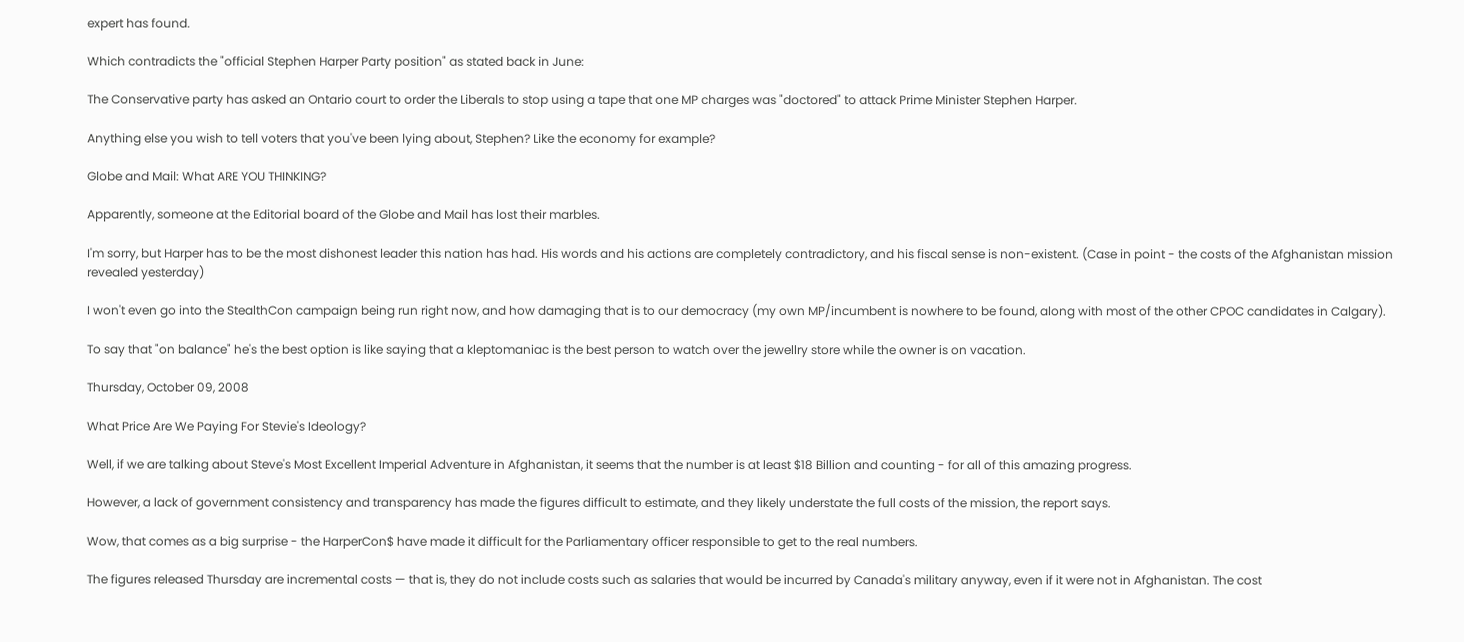expert has found.

Which contradicts the "official Stephen Harper Party position" as stated back in June:

The Conservative party has asked an Ontario court to order the Liberals to stop using a tape that one MP charges was "doctored" to attack Prime Minister Stephen Harper.

Anything else you wish to tell voters that you've been lying about, Stephen? Like the economy for example?

Globe and Mail: What ARE YOU THINKING?

Apparently, someone at the Editorial board of the Globe and Mail has lost their marbles.

I'm sorry, but Harper has to be the most dishonest leader this nation has had. His words and his actions are completely contradictory, and his fiscal sense is non-existent. (Case in point - the costs of the Afghanistan mission revealed yesterday)

I won't even go into the StealthCon campaign being run right now, and how damaging that is to our democracy (my own MP/incumbent is nowhere to be found, along with most of the other CPOC candidates in Calgary).

To say that "on balance" he's the best option is like saying that a kleptomaniac is the best person to watch over the jewellry store while the owner is on vacation.

Thursday, October 09, 2008

What Price Are We Paying For Stevie's Ideology?

Well, if we are talking about Steve's Most Excellent Imperial Adventure in Afghanistan, it seems that the number is at least $18 Billion and counting - for all of this amazing progress.

However, a lack of government consistency and transparency has made the figures difficult to estimate, and they likely understate the full costs of the mission, the report says.

Wow, that comes as a big surprise - the HarperCon$ have made it difficult for the Parliamentary officer responsible to get to the real numbers.

The figures released Thursday are incremental costs — that is, they do not include costs such as salaries that would be incurred by Canada's military anyway, even if it were not in Afghanistan. The cost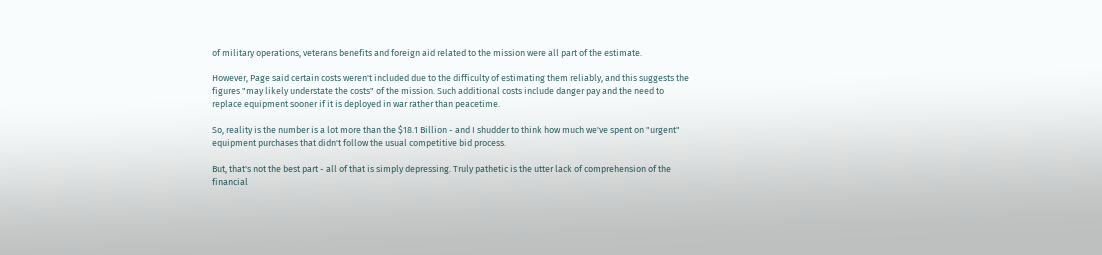of military operations, veterans benefits and foreign aid related to the mission were all part of the estimate.

However, Page said certain costs weren't included due to the difficulty of estimating them reliably, and this suggests the figures "may likely understate the costs" of the mission. Such additional costs include danger pay and the need to replace equipment sooner if it is deployed in war rather than peacetime.

So, reality is the number is a lot more than the $18.1 Billion - and I shudder to think how much we've spent on "urgent" equipment purchases that didn't follow the usual competitive bid process.

But, that's not the best part - all of that is simply depressing. Truly pathetic is the utter lack of comprehension of the financial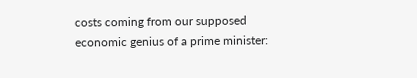costs coming from our supposed economic genius of a prime minister: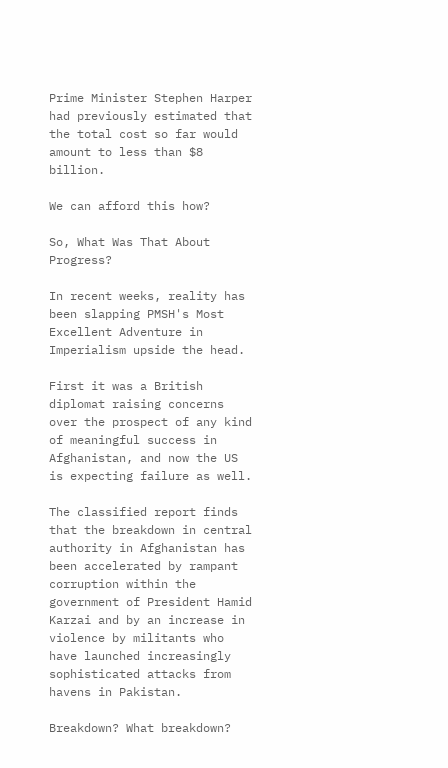Prime Minister Stephen Harper had previously estimated that the total cost so far would amount to less than $8 billion.

We can afford this how?

So, What Was That About Progress?

In recent weeks, reality has been slapping PMSH's Most Excellent Adventure in Imperialism upside the head.

First it was a British diplomat raising concerns over the prospect of any kind of meaningful success in Afghanistan, and now the US is expecting failure as well.

The classified report finds that the breakdown in central authority in Afghanistan has been accelerated by rampant corruption within the government of President Hamid Karzai and by an increase in violence by militants who have launched increasingly sophisticated attacks from havens in Pakistan.

Breakdown? What breakdown?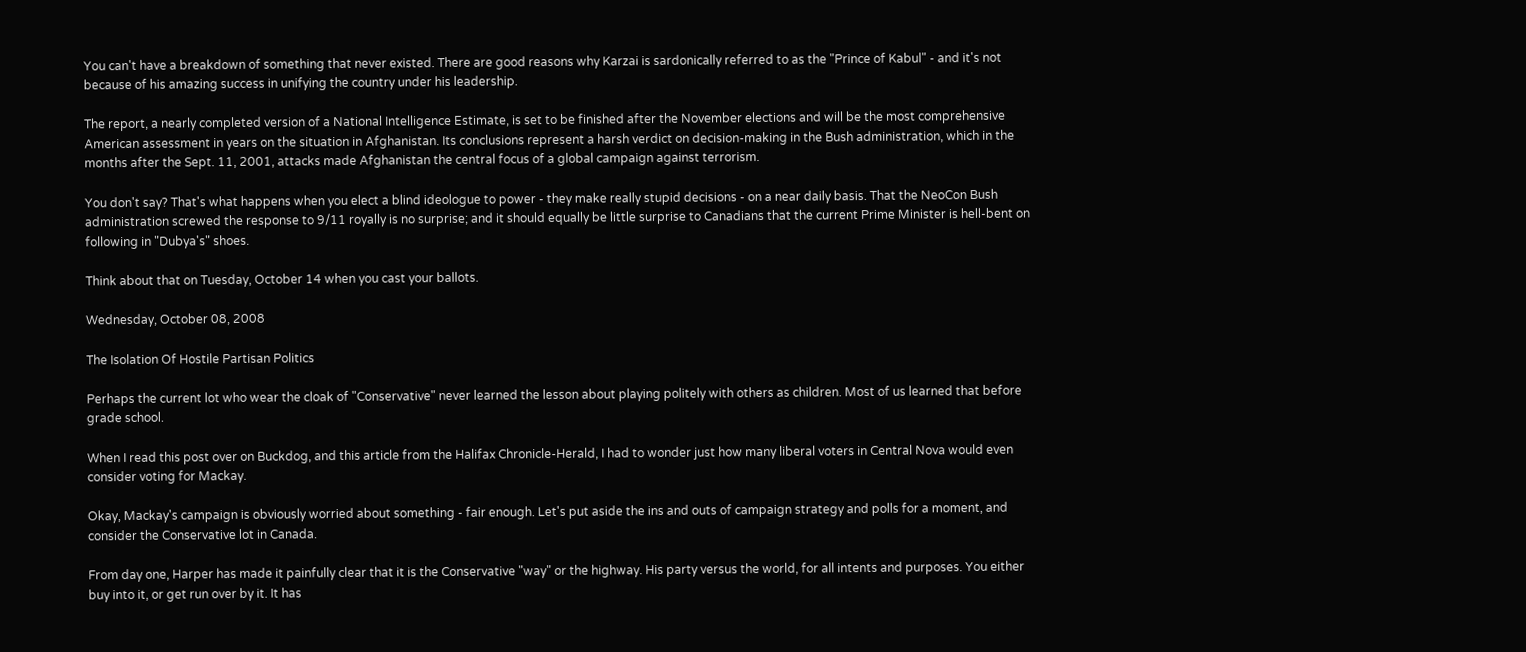You can't have a breakdown of something that never existed. There are good reasons why Karzai is sardonically referred to as the "Prince of Kabul" - and it's not because of his amazing success in unifying the country under his leadership.

The report, a nearly completed version of a National Intelligence Estimate, is set to be finished after the November elections and will be the most comprehensive American assessment in years on the situation in Afghanistan. Its conclusions represent a harsh verdict on decision-making in the Bush administration, which in the months after the Sept. 11, 2001, attacks made Afghanistan the central focus of a global campaign against terrorism.

You don't say? That's what happens when you elect a blind ideologue to power - they make really stupid decisions - on a near daily basis. That the NeoCon Bush administration screwed the response to 9/11 royally is no surprise; and it should equally be little surprise to Canadians that the current Prime Minister is hell-bent on following in "Dubya's" shoes.

Think about that on Tuesday, October 14 when you cast your ballots.

Wednesday, October 08, 2008

The Isolation Of Hostile Partisan Politics

Perhaps the current lot who wear the cloak of "Conservative" never learned the lesson about playing politely with others as children. Most of us learned that before grade school.

When I read this post over on Buckdog, and this article from the Halifax Chronicle-Herald, I had to wonder just how many liberal voters in Central Nova would even consider voting for Mackay.

Okay, Mackay's campaign is obviously worried about something - fair enough. Let's put aside the ins and outs of campaign strategy and polls for a moment, and consider the Conservative lot in Canada.

From day one, Harper has made it painfully clear that it is the Conservative "way" or the highway. His party versus the world, for all intents and purposes. You either buy into it, or get run over by it. It has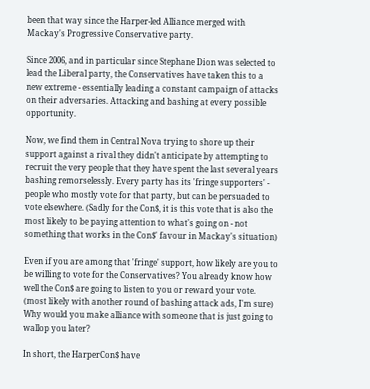been that way since the Harper-led Alliance merged with Mackay's Progressive Conservative party.

Since 2006, and in particular since Stephane Dion was selected to lead the Liberal party, the Conservatives have taken this to a new extreme - essentially leading a constant campaign of attacks on their adversaries. Attacking and bashing at every possible opportunity.

Now, we find them in Central Nova trying to shore up their support against a rival they didn't anticipate by attempting to recruit the very people that they have spent the last several years bashing remorselessly. Every party has its 'fringe supporters' - people who mostly vote for that party, but can be persuaded to vote elsewhere. (Sadly for the Con$, it is this vote that is also the most likely to be paying attention to what's going on - not something that works in the Con$' favour in Mackay's situation)

Even if you are among that 'fringe' support, how likely are you to be willing to vote for the Conservatives? You already know how well the Con$ are going to listen to you or reward your vote. (most likely with another round of bashing attack ads, I'm sure) Why would you make alliance with someone that is just going to wallop you later?

In short, the HarperCon$ have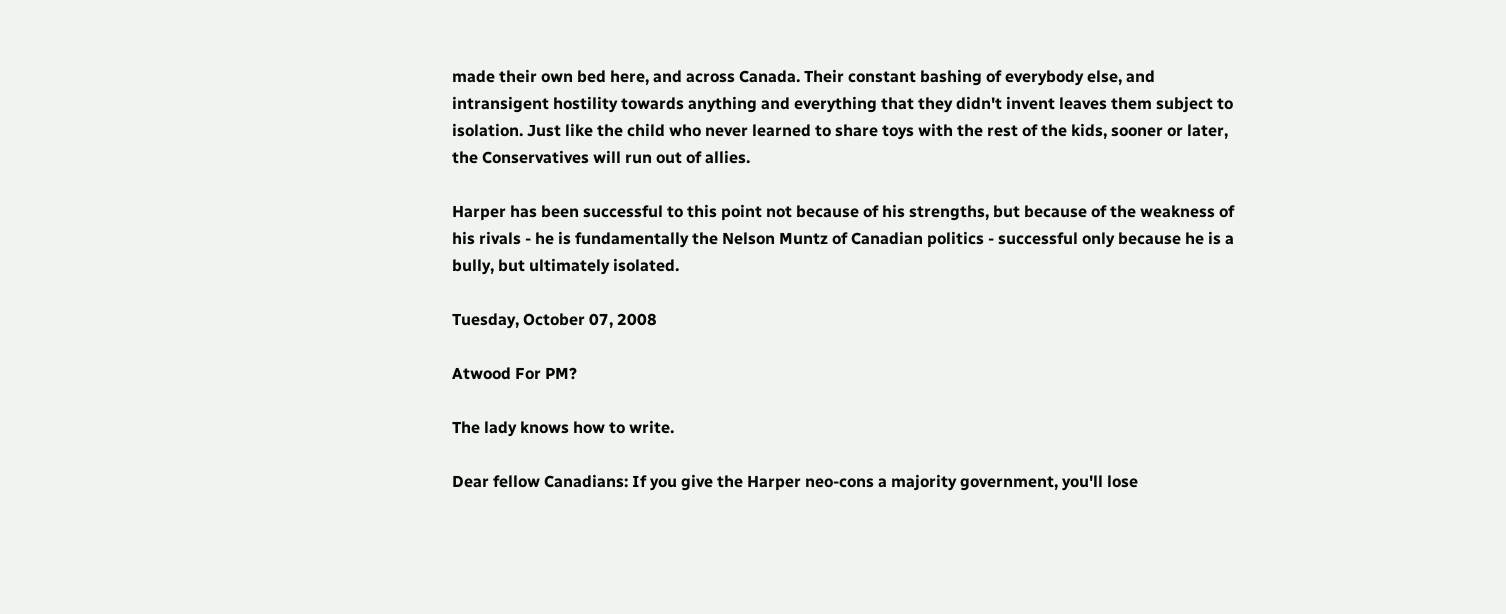made their own bed here, and across Canada. Their constant bashing of everybody else, and intransigent hostility towards anything and everything that they didn't invent leaves them subject to isolation. Just like the child who never learned to share toys with the rest of the kids, sooner or later, the Conservatives will run out of allies.

Harper has been successful to this point not because of his strengths, but because of the weakness of his rivals - he is fundamentally the Nelson Muntz of Canadian politics - successful only because he is a bully, but ultimately isolated.

Tuesday, October 07, 2008

Atwood For PM?

The lady knows how to write.

Dear fellow Canadians: If you give the Harper neo-cons a majority government, you'll lose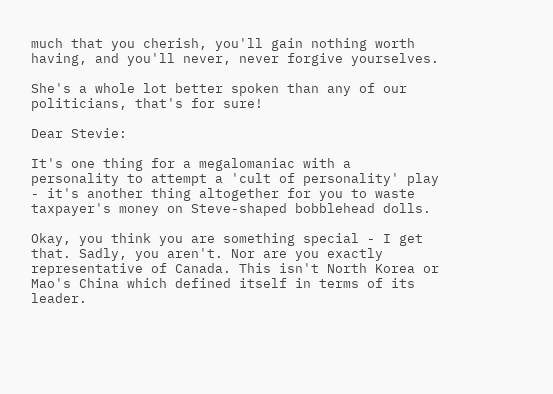much that you cherish, you'll gain nothing worth having, and you'll never, never forgive yourselves.

She's a whole lot better spoken than any of our politicians, that's for sure!

Dear Stevie:

It's one thing for a megalomaniac with a personality to attempt a 'cult of personality' play - it's another thing altogether for you to waste taxpayer's money on Steve-shaped bobblehead dolls.

Okay, you think you are something special - I get that. Sadly, you aren't. Nor are you exactly representative of Canada. This isn't North Korea or Mao's China which defined itself in terms of its leader.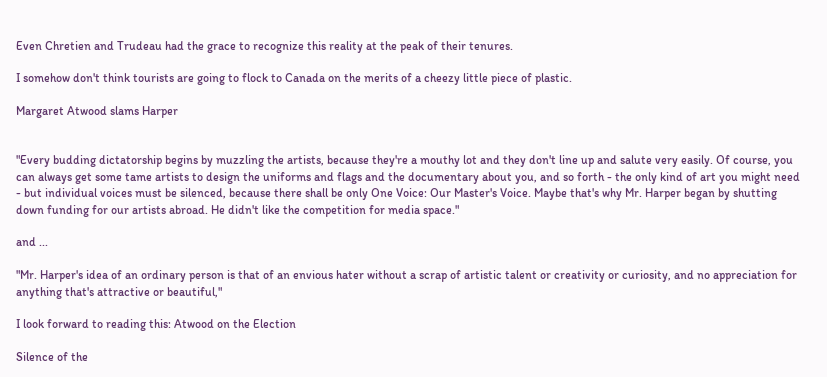Even Chretien and Trudeau had the grace to recognize this reality at the peak of their tenures.

I somehow don't think tourists are going to flock to Canada on the merits of a cheezy little piece of plastic.

Margaret Atwood slams Harper


"Every budding dictatorship begins by muzzling the artists, because they're a mouthy lot and they don't line up and salute very easily. Of course, you can always get some tame artists to design the uniforms and flags and the documentary about you, and so forth - the only kind of art you might need - but individual voices must be silenced, because there shall be only One Voice: Our Master's Voice. Maybe that's why Mr. Harper began by shutting down funding for our artists abroad. He didn't like the competition for media space."

and ...

"Mr. Harper's idea of an ordinary person is that of an envious hater without a scrap of artistic talent or creativity or curiosity, and no appreciation for anything that's attractive or beautiful,"

I look forward to reading this: Atwood on the Election

Silence of the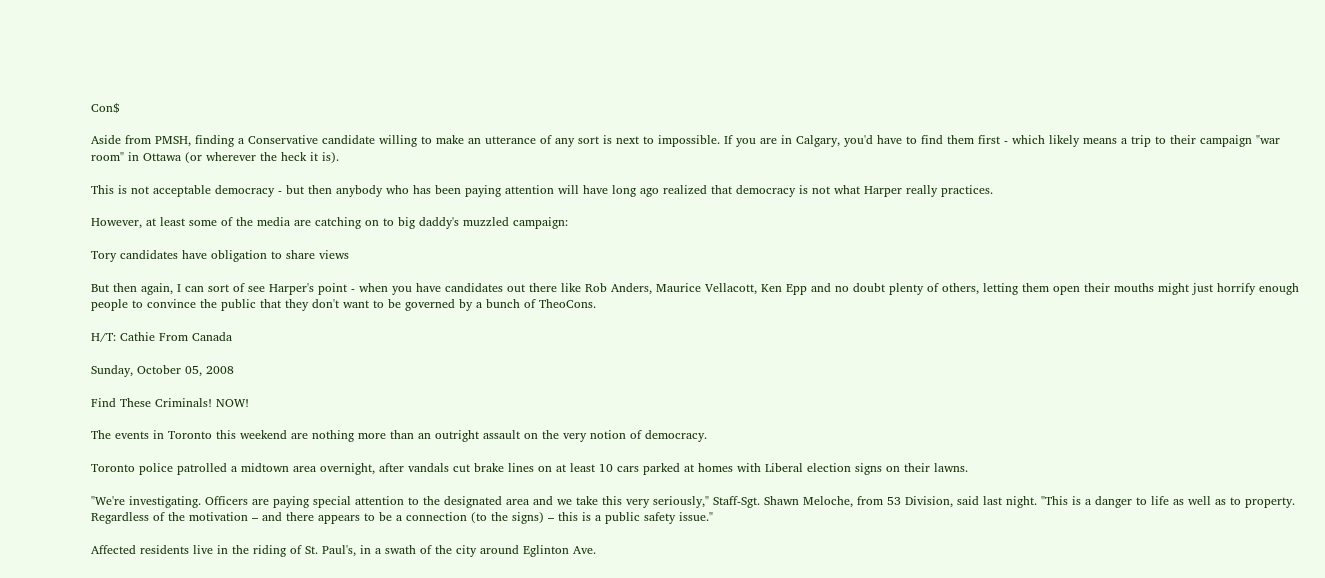Con$

Aside from PMSH, finding a Conservative candidate willing to make an utterance of any sort is next to impossible. If you are in Calgary, you'd have to find them first - which likely means a trip to their campaign "war room" in Ottawa (or wherever the heck it is).

This is not acceptable democracy - but then anybody who has been paying attention will have long ago realized that democracy is not what Harper really practices.

However, at least some of the media are catching on to big daddy's muzzled campaign:

Tory candidates have obligation to share views

But then again, I can sort of see Harper's point - when you have candidates out there like Rob Anders, Maurice Vellacott, Ken Epp and no doubt plenty of others, letting them open their mouths might just horrify enough people to convince the public that they don't want to be governed by a bunch of TheoCons.

H/T: Cathie From Canada

Sunday, October 05, 2008

Find These Criminals! NOW!

The events in Toronto this weekend are nothing more than an outright assault on the very notion of democracy.

Toronto police patrolled a midtown area overnight, after vandals cut brake lines on at least 10 cars parked at homes with Liberal election signs on their lawns.

"We're investigating. Officers are paying special attention to the designated area and we take this very seriously," Staff-Sgt. Shawn Meloche, from 53 Division, said last night. "This is a danger to life as well as to property. Regardless of the motivation – and there appears to be a connection (to the signs) – this is a public safety issue."

Affected residents live in the riding of St. Paul's, in a swath of the city around Eglinton Ave.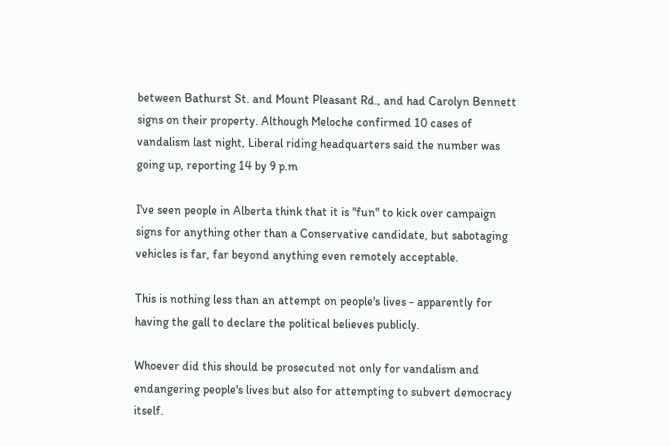between Bathurst St. and Mount Pleasant Rd., and had Carolyn Bennett signs on their property. Although Meloche confirmed 10 cases of vandalism last night, Liberal riding headquarters said the number was going up, reporting 14 by 9 p.m

I've seen people in Alberta think that it is "fun" to kick over campaign signs for anything other than a Conservative candidate, but sabotaging vehicles is far, far beyond anything even remotely acceptable.

This is nothing less than an attempt on people's lives - apparently for having the gall to declare the political believes publicly.

Whoever did this should be prosecuted not only for vandalism and endangering people's lives but also for attempting to subvert democracy itself.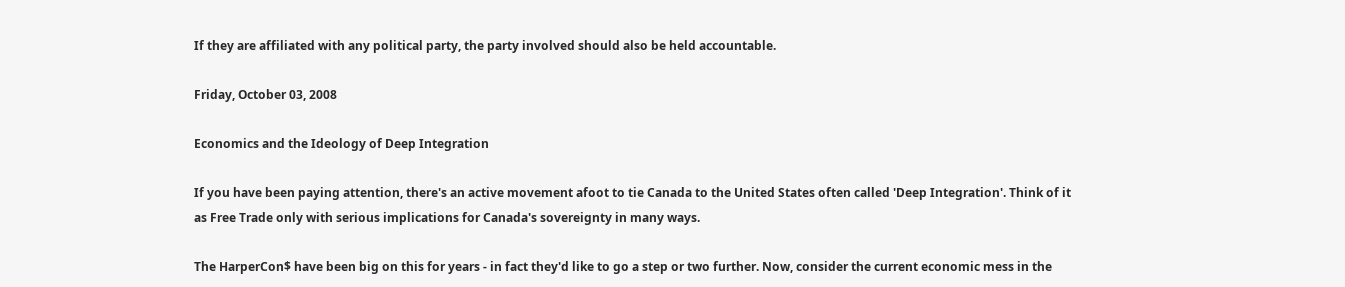If they are affiliated with any political party, the party involved should also be held accountable.

Friday, October 03, 2008

Economics and the Ideology of Deep Integration

If you have been paying attention, there's an active movement afoot to tie Canada to the United States often called 'Deep Integration'. Think of it as Free Trade only with serious implications for Canada's sovereignty in many ways.

The HarperCon$ have been big on this for years - in fact they'd like to go a step or two further. Now, consider the current economic mess in the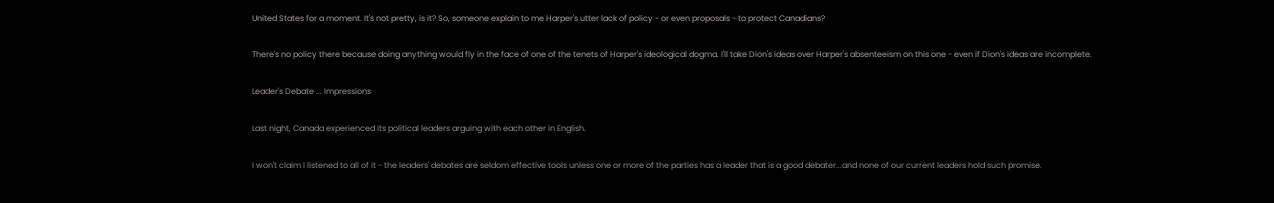United States for a moment. It's not pretty, is it? So, someone explain to me Harper's utter lack of policy - or even proposals - to protect Canadians?

There's no policy there because doing anything would fly in the face of one of the tenets of Harper's ideological dogma. I'll take Dion's ideas over Harper's absenteeism on this one - even if Dion's ideas are incomplete.

Leader's Debate ... Impressions

Last night, Canada experienced its political leaders arguing with each other in English.

I won't claim I listened to all of it - the leaders' debates are seldom effective tools unless one or more of the parties has a leader that is a good debater...and none of our current leaders hold such promise.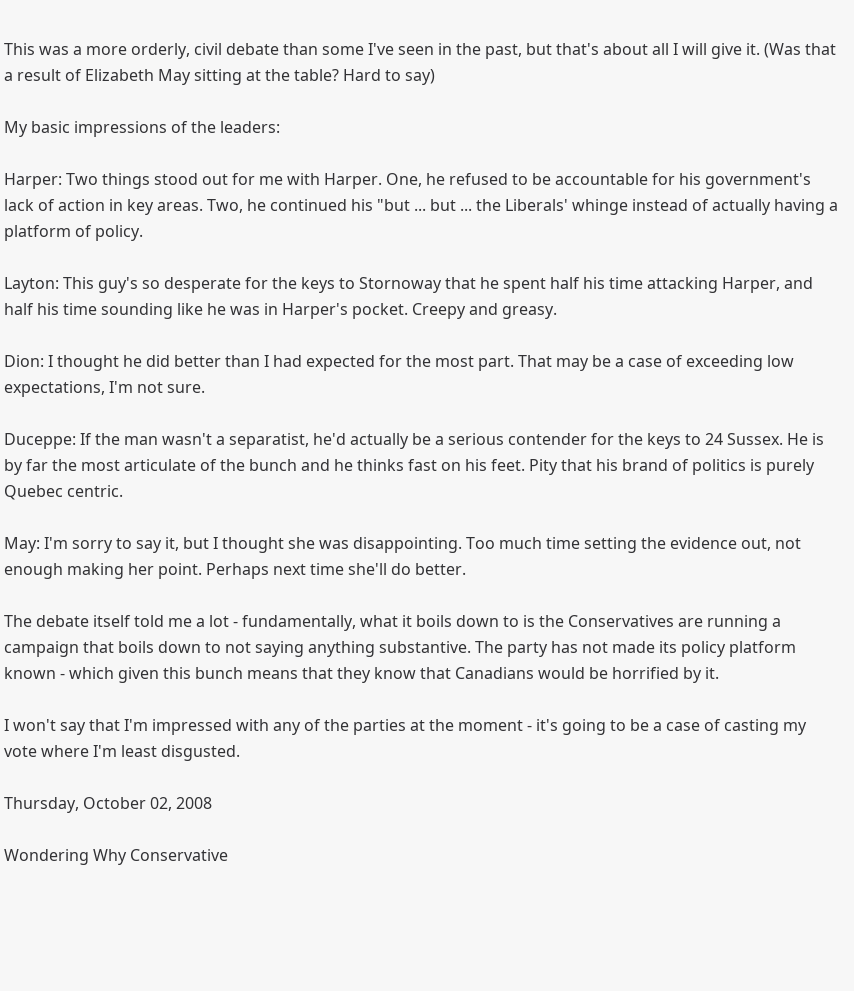This was a more orderly, civil debate than some I've seen in the past, but that's about all I will give it. (Was that a result of Elizabeth May sitting at the table? Hard to say)

My basic impressions of the leaders:

Harper: Two things stood out for me with Harper. One, he refused to be accountable for his government's lack of action in key areas. Two, he continued his "but ... but ... the Liberals' whinge instead of actually having a platform of policy.

Layton: This guy's so desperate for the keys to Stornoway that he spent half his time attacking Harper, and half his time sounding like he was in Harper's pocket. Creepy and greasy.

Dion: I thought he did better than I had expected for the most part. That may be a case of exceeding low expectations, I'm not sure.

Duceppe: If the man wasn't a separatist, he'd actually be a serious contender for the keys to 24 Sussex. He is by far the most articulate of the bunch and he thinks fast on his feet. Pity that his brand of politics is purely Quebec centric.

May: I'm sorry to say it, but I thought she was disappointing. Too much time setting the evidence out, not enough making her point. Perhaps next time she'll do better.

The debate itself told me a lot - fundamentally, what it boils down to is the Conservatives are running a campaign that boils down to not saying anything substantive. The party has not made its policy platform known - which given this bunch means that they know that Canadians would be horrified by it.

I won't say that I'm impressed with any of the parties at the moment - it's going to be a case of casting my vote where I'm least disgusted.

Thursday, October 02, 2008

Wondering Why Conservative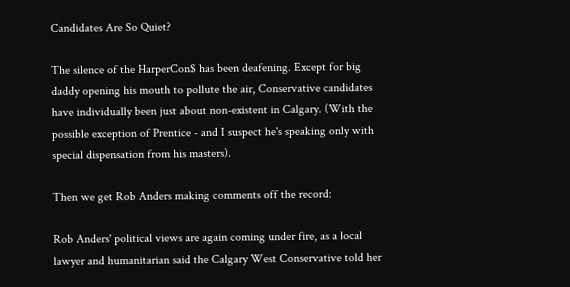Candidates Are So Quiet?

The silence of the HarperCon$ has been deafening. Except for big daddy opening his mouth to pollute the air, Conservative candidates have individually been just about non-existent in Calgary. (With the possible exception of Prentice - and I suspect he's speaking only with special dispensation from his masters).

Then we get Rob Anders making comments off the record:

Rob Anders' political views are again coming under fire, as a local lawyer and humanitarian said the Calgary West Conservative told her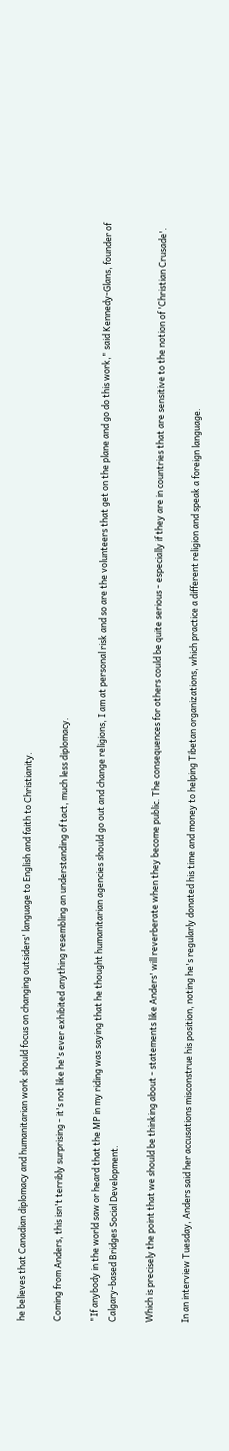he believes that Canadian diplomacy and humanitarian work should focus on changing outsiders' language to English and faith to Christianity.

Coming from Anders, this isn't terribly surprising - it's not like he's ever exhibited anything resembling an understanding of tact, much less diplomacy.

"If anybody in the world saw or heard that the MP in my riding was saying that he thought humanitarian agencies should go out and change religions, I am at personal risk and so are the volunteers that get on the plane and go do this work," said Kennedy-Glans, founder of Calgary-based Bridges Social Development.

Which is precisely the point that we should be thinking about - statements like Anders' will reverberate when they become public. The consequences for others could be quite serious - especially if they are in countries that are sensitive to the notion of 'Christian Crusade'.

In an interview Tuesday, Anders said her accusations misconstrue his position, noting he's regularly donated his time and money to helping Tibetan organizations, which practice a different religion and speak a foreign language.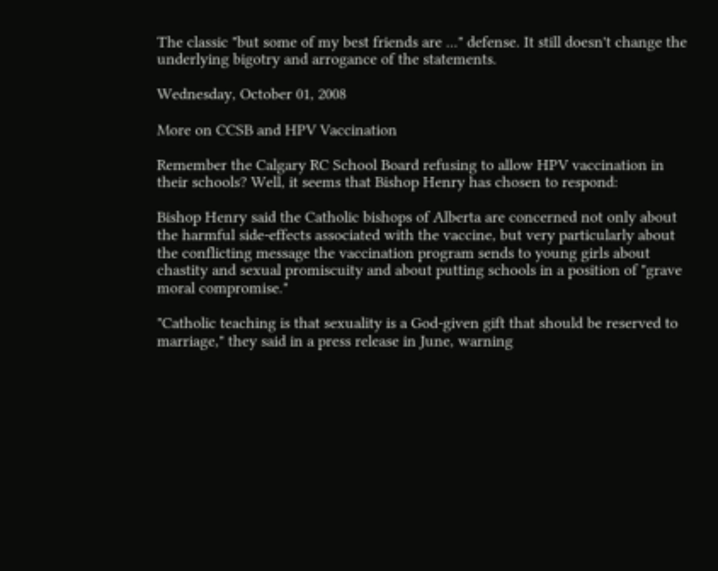The classic "but some of my best friends are ..." defense. It still doesn't change the underlying bigotry and arrogance of the statements.

Wednesday, October 01, 2008

More on CCSB and HPV Vaccination

Remember the Calgary RC School Board refusing to allow HPV vaccination in their schools? Well, it seems that Bishop Henry has chosen to respond:

Bishop Henry said the Catholic bishops of Alberta are concerned not only about the harmful side-effects associated with the vaccine, but very particularly about the conflicting message the vaccination program sends to young girls about chastity and sexual promiscuity and about putting schools in a position of "grave moral compromise."

"Catholic teaching is that sexuality is a God-given gift that should be reserved to marriage," they said in a press release in June, warning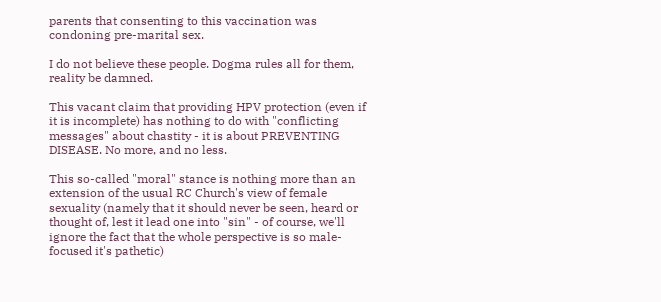parents that consenting to this vaccination was condoning pre-marital sex.

I do not believe these people. Dogma rules all for them, reality be damned.

This vacant claim that providing HPV protection (even if it is incomplete) has nothing to do with "conflicting messages" about chastity - it is about PREVENTING DISEASE. No more, and no less.

This so-called "moral" stance is nothing more than an extension of the usual RC Church's view of female sexuality (namely that it should never be seen, heard or thought of, lest it lead one into "sin" - of course, we'll ignore the fact that the whole perspective is so male-focused it's pathetic)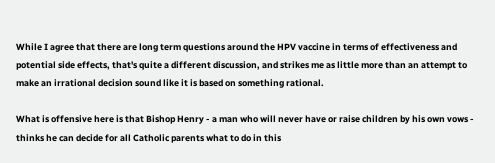While I agree that there are long term questions around the HPV vaccine in terms of effectiveness and potential side effects, that's quite a different discussion, and strikes me as little more than an attempt to make an irrational decision sound like it is based on something rational.

What is offensive here is that Bishop Henry - a man who will never have or raise children by his own vows - thinks he can decide for all Catholic parents what to do in this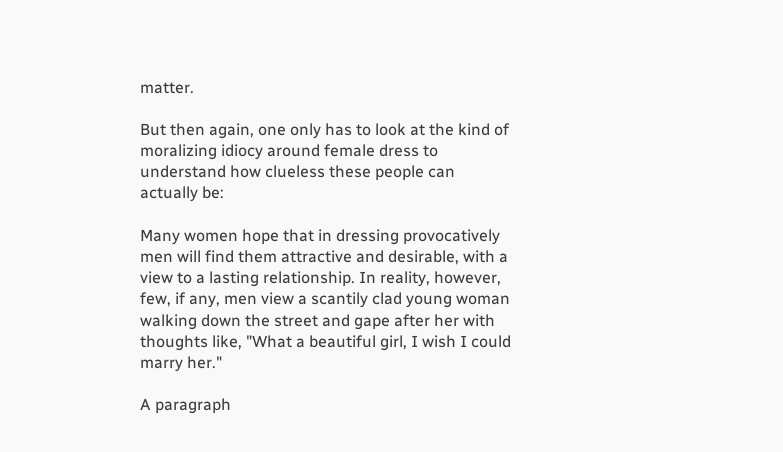matter.

But then again, one only has to look at the kind of moralizing idiocy around female dress to understand how clueless these people can actually be:

Many women hope that in dressing provocatively men will find them attractive and desirable, with a view to a lasting relationship. In reality, however, few, if any, men view a scantily clad young woman walking down the street and gape after her with thoughts like, "What a beautiful girl, I wish I could marry her."

A paragraph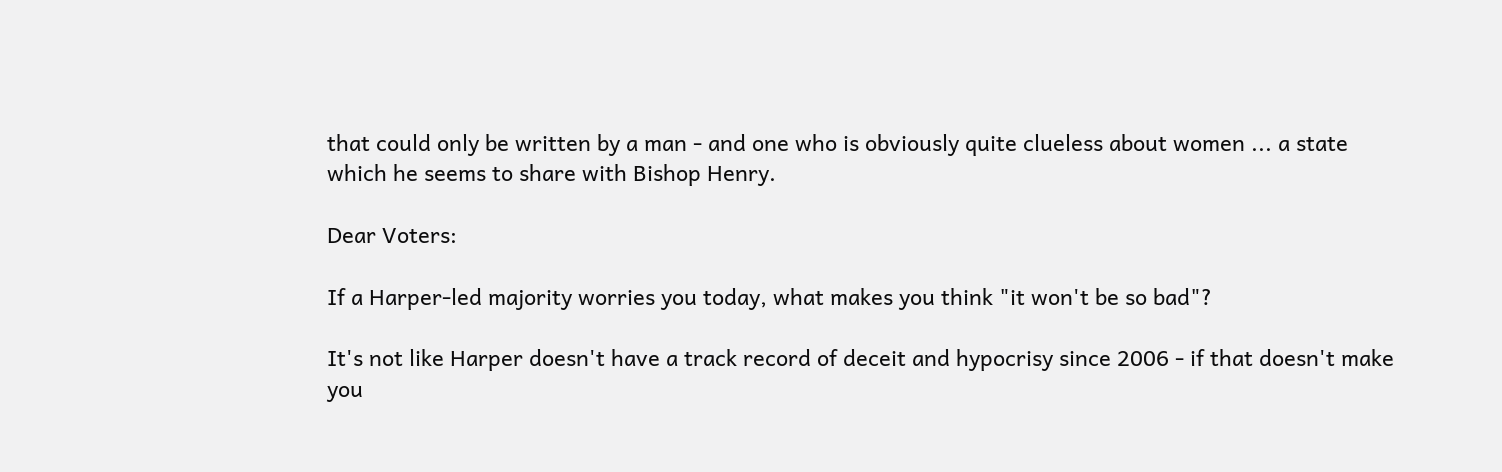that could only be written by a man - and one who is obviously quite clueless about women ... a state which he seems to share with Bishop Henry.

Dear Voters:

If a Harper-led majority worries you today, what makes you think "it won't be so bad"?

It's not like Harper doesn't have a track record of deceit and hypocrisy since 2006 - if that doesn't make you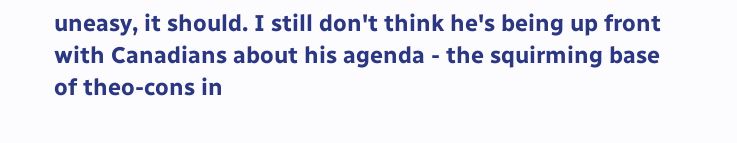uneasy, it should. I still don't think he's being up front with Canadians about his agenda - the squirming base of theo-cons in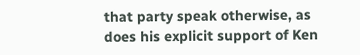that party speak otherwise, as does his explicit support of Ken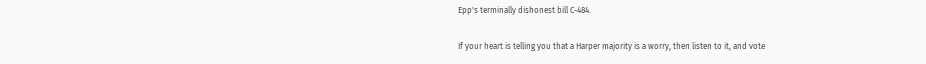Epp's terminally dishonest bill C-484.

If your heart is telling you that a Harper majority is a worry, then listen to it, and vote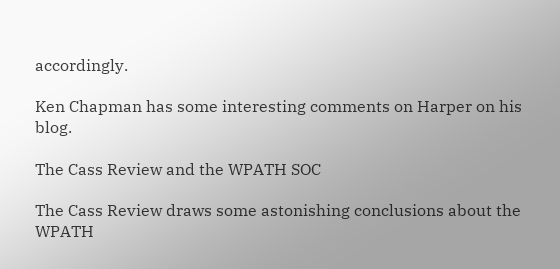accordingly.

Ken Chapman has some interesting comments on Harper on his blog.

The Cass Review and the WPATH SOC

The Cass Review draws some astonishing conclusions about the WPATH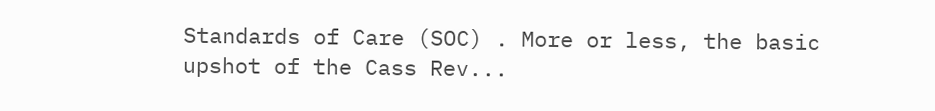Standards of Care (SOC) . More or less, the basic upshot of the Cass Rev...